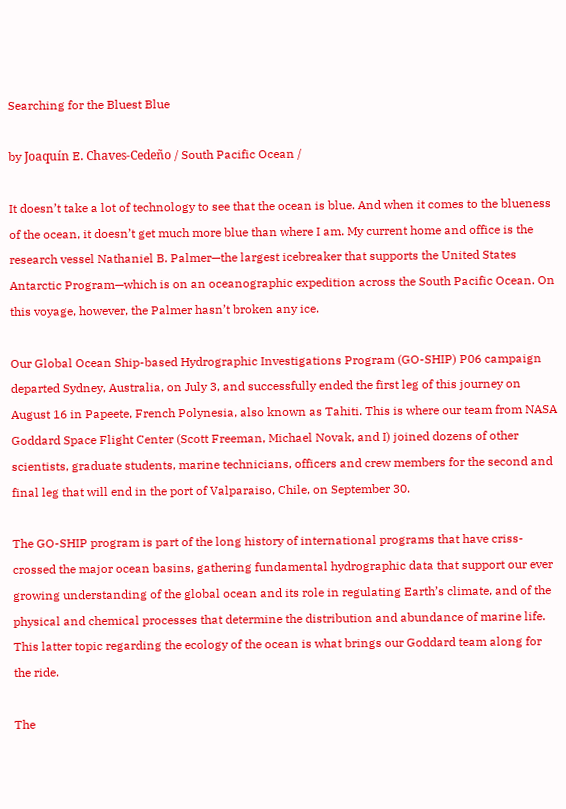Searching for the Bluest Blue

by Joaquín E. Chaves-Cedeño / South Pacific Ocean /

It doesn’t take a lot of technology to see that the ocean is blue. And when it comes to the blueness of the ocean, it doesn’t get much more blue than where I am. My current home and office is the research vessel Nathaniel B. Palmer—the largest icebreaker that supports the United States Antarctic Program—which is on an oceanographic expedition across the South Pacific Ocean. On this voyage, however, the Palmer hasn’t broken any ice.

Our Global Ocean Ship-based Hydrographic Investigations Program (GO-SHIP) P06 campaign departed Sydney, Australia, on July 3, and successfully ended the first leg of this journey on August 16 in Papeete, French Polynesia, also known as Tahiti. This is where our team from NASA Goddard Space Flight Center (Scott Freeman, Michael Novak, and I) joined dozens of other scientists, graduate students, marine technicians, officers and crew members for the second and final leg that will end in the port of Valparaiso, Chile, on September 30.

The GO-SHIP program is part of the long history of international programs that have criss-crossed the major ocean basins, gathering fundamental hydrographic data that support our ever growing understanding of the global ocean and its role in regulating Earth’s climate, and of the physical and chemical processes that determine the distribution and abundance of marine life. This latter topic regarding the ecology of the ocean is what brings our Goddard team along for the ride.

The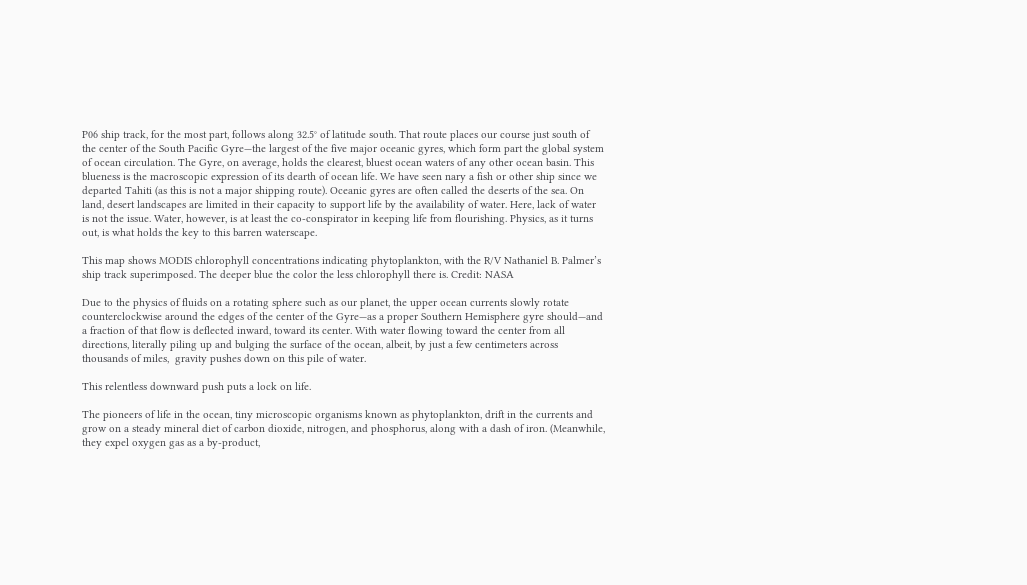P06 ship track, for the most part, follows along 32.5° of latitude south. That route places our course just south of the center of the South Pacific Gyre—the largest of the five major oceanic gyres, which form part the global system of ocean circulation. The Gyre, on average, holds the clearest, bluest ocean waters of any other ocean basin. This blueness is the macroscopic expression of its dearth of ocean life. We have seen nary a fish or other ship since we departed Tahiti (as this is not a major shipping route). Oceanic gyres are often called the deserts of the sea. On land, desert landscapes are limited in their capacity to support life by the availability of water. Here, lack of water is not the issue. Water, however, is at least the co-conspirator in keeping life from flourishing. Physics, as it turns out, is what holds the key to this barren waterscape.

This map shows MODIS chlorophyll concentrations indicating phytoplankton, with the R/V Nathaniel B. Palmer’s ship track superimposed. The deeper blue the color the less chlorophyll there is. Credit: NASA

Due to the physics of fluids on a rotating sphere such as our planet, the upper ocean currents slowly rotate counterclockwise around the edges of the center of the Gyre—as a proper Southern Hemisphere gyre should—and a fraction of that flow is deflected inward, toward its center. With water flowing toward the center from all directions, literally piling up and bulging the surface of the ocean, albeit, by just a few centimeters across thousands of miles,  gravity pushes down on this pile of water.

This relentless downward push puts a lock on life.

The pioneers of life in the ocean, tiny microscopic organisms known as phytoplankton, drift in the currents and grow on a steady mineral diet of carbon dioxide, nitrogen, and phosphorus, along with a dash of iron. (Meanwhile, they expel oxygen gas as a by-product,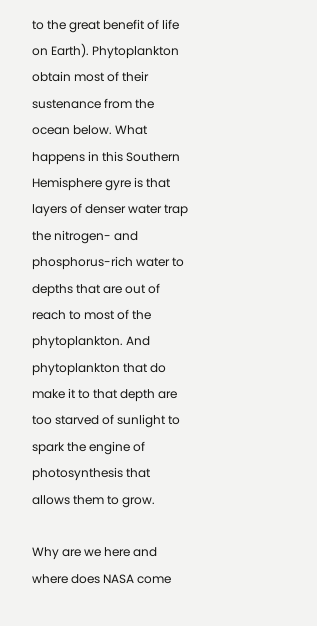to the great benefit of life on Earth). Phytoplankton obtain most of their sustenance from the ocean below. What happens in this Southern Hemisphere gyre is that layers of denser water trap the nitrogen- and phosphorus-rich water to depths that are out of reach to most of the phytoplankton. And phytoplankton that do make it to that depth are too starved of sunlight to spark the engine of photosynthesis that allows them to grow.

Why are we here and where does NASA come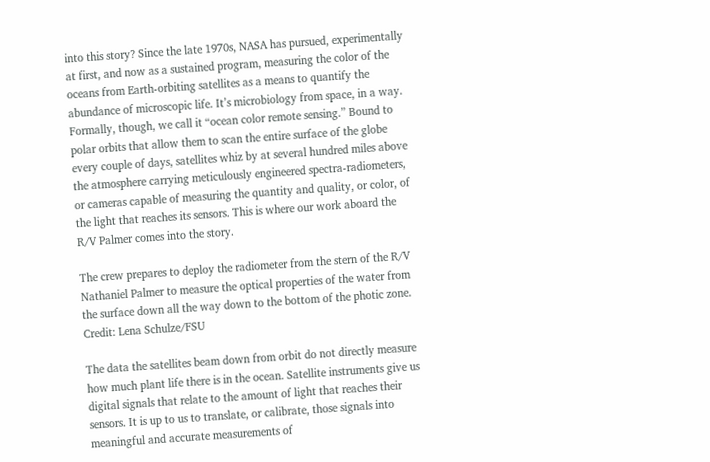into this story? Since the late 1970s, NASA has pursued, experimentally at first, and now as a sustained program, measuring the color of the oceans from Earth-orbiting satellites as a means to quantify the abundance of microscopic life. It’s microbiology from space, in a way. Formally, though, we call it “ocean color remote sensing.” Bound to polar orbits that allow them to scan the entire surface of the globe every couple of days, satellites whiz by at several hundred miles above the atmosphere carrying meticulously engineered spectra-radiometers, or cameras capable of measuring the quantity and quality, or color, of the light that reaches its sensors. This is where our work aboard the R/V Palmer comes into the story.

The crew prepares to deploy the radiometer from the stern of the R/V Nathaniel Palmer to measure the optical properties of the water from the surface down all the way down to the bottom of the photic zone. Credit: Lena Schulze/FSU

The data the satellites beam down from orbit do not directly measure how much plant life there is in the ocean. Satellite instruments give us digital signals that relate to the amount of light that reaches their sensors. It is up to us to translate, or calibrate, those signals into meaningful and accurate measurements of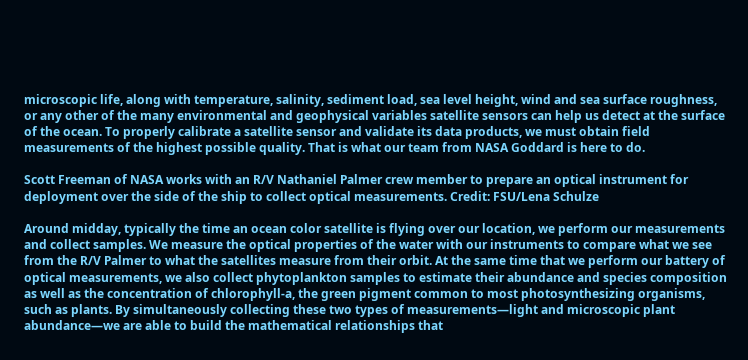microscopic life, along with temperature, salinity, sediment load, sea level height, wind and sea surface roughness, or any other of the many environmental and geophysical variables satellite sensors can help us detect at the surface of the ocean. To properly calibrate a satellite sensor and validate its data products, we must obtain field measurements of the highest possible quality. That is what our team from NASA Goddard is here to do.

Scott Freeman of NASA works with an R/V Nathaniel Palmer crew member to prepare an optical instrument for deployment over the side of the ship to collect optical measurements. Credit: FSU/Lena Schulze

Around midday, typically the time an ocean color satellite is flying over our location, we perform our measurements and collect samples. We measure the optical properties of the water with our instruments to compare what we see from the R/V Palmer to what the satellites measure from their orbit. At the same time that we perform our battery of optical measurements, we also collect phytoplankton samples to estimate their abundance and species composition as well as the concentration of chlorophyll-a, the green pigment common to most photosynthesizing organisms, such as plants. By simultaneously collecting these two types of measurements—light and microscopic plant abundance—we are able to build the mathematical relationships that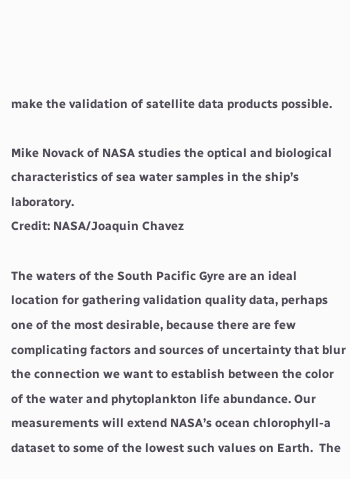make the validation of satellite data products possible.

Mike Novack of NASA studies the optical and biological characteristics of sea water samples in the ship’s laboratory.
Credit: NASA/Joaquin Chavez

The waters of the South Pacific Gyre are an ideal location for gathering validation quality data, perhaps one of the most desirable, because there are few complicating factors and sources of uncertainty that blur the connection we want to establish between the color of the water and phytoplankton life abundance. Our measurements will extend NASA’s ocean chlorophyll-a dataset to some of the lowest such values on Earth.  The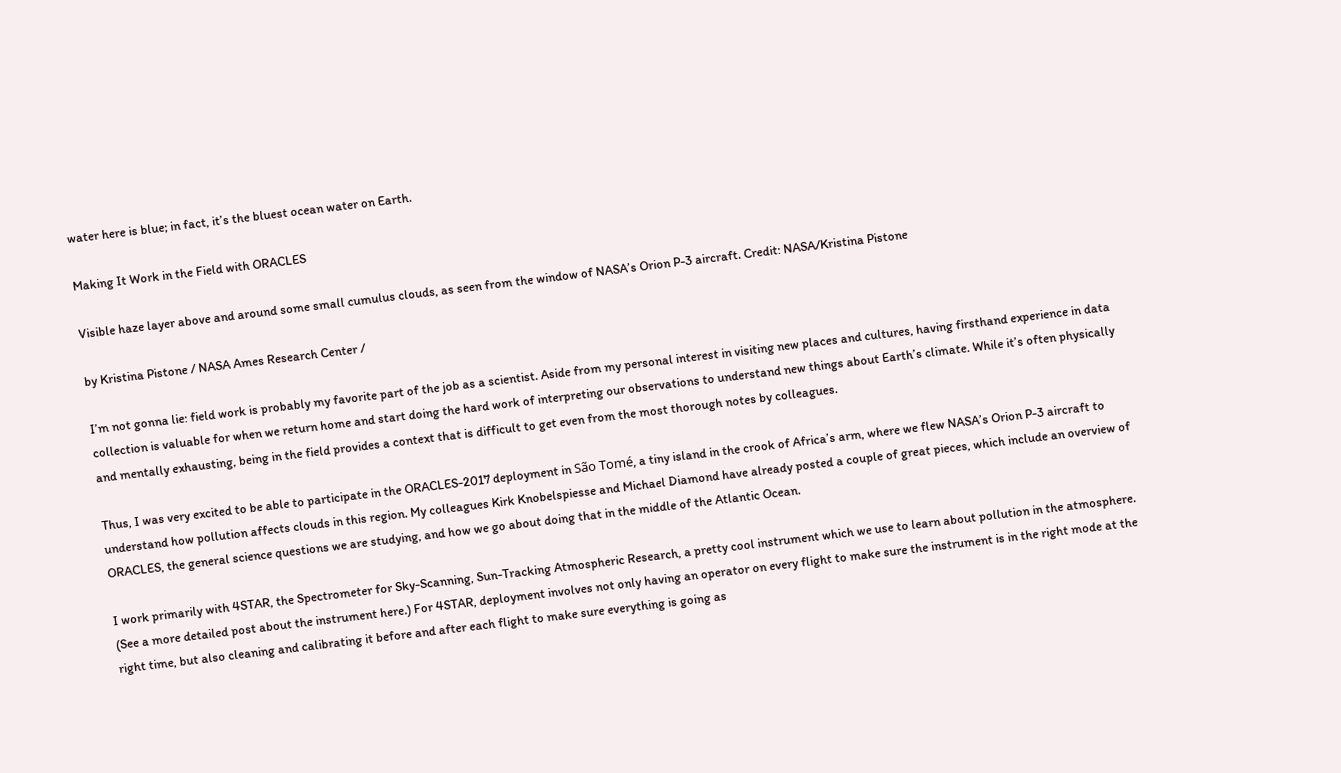water here is blue; in fact, it’s the bluest ocean water on Earth.

Making It Work in the Field with ORACLES

Visible haze layer above and around some small cumulus clouds, as seen from the window of NASA’s Orion P-3 aircraft. Credit: NASA/Kristina Pistone

by Kristina Pistone / NASA Ames Research Center /

I’m not gonna lie: field work is probably my favorite part of the job as a scientist. Aside from my personal interest in visiting new places and cultures, having firsthand experience in data collection is valuable for when we return home and start doing the hard work of interpreting our observations to understand new things about Earth’s climate. While it’s often physically and mentally exhausting, being in the field provides a context that is difficult to get even from the most thorough notes by colleagues.

Thus, I was very excited to be able to participate in the ORACLES-2017 deployment in São Tomé, a tiny island in the crook of Africa’s arm, where we flew NASA’s Orion P-3 aircraft to understand how pollution affects clouds in this region. My colleagues Kirk Knobelspiesse and Michael Diamond have already posted a couple of great pieces, which include an overview of ORACLES, the general science questions we are studying, and how we go about doing that in the middle of the Atlantic Ocean.

I work primarily with 4STAR, the Spectrometer for Sky-Scanning, Sun-Tracking Atmospheric Research, a pretty cool instrument which we use to learn about pollution in the atmosphere. (See a more detailed post about the instrument here.) For 4STAR, deployment involves not only having an operator on every flight to make sure the instrument is in the right mode at the right time, but also cleaning and calibrating it before and after each flight to make sure everything is going as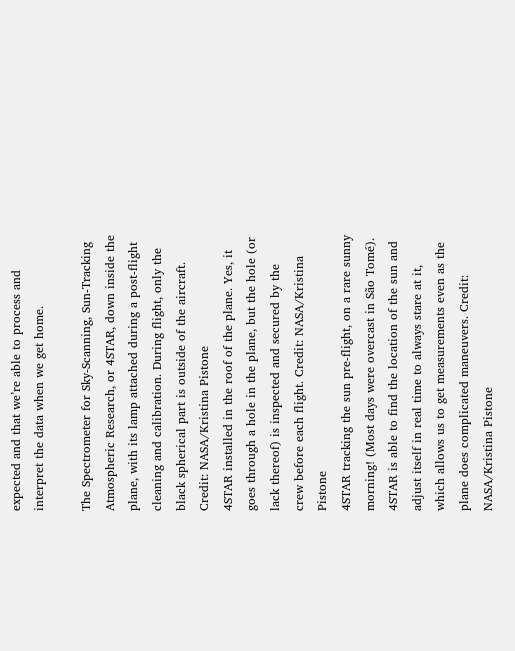expected and that we’re able to process and interpret the data when we get home.

The Spectrometer for Sky-Scanning, Sun-Tracking Atmospheric Research, or 4STAR, down inside the plane, with its lamp attached during a post-flight cleaning and calibration. During flight, only the black spherical part is outside of the aircraft. Credit: NASA/Kristina Pistone
4STAR installed in the roof of the plane. Yes, it goes through a hole in the plane, but the hole (or lack thereof) is inspected and secured by the crew before each flight. Credit: NASA/Kristina Pistone
4STAR tracking the sun pre-flight, on a rare sunny morning! (Most days were overcast in São Tomé). 4STAR is able to find the location of the sun and adjust itself in real time to always stare at it, which allows us to get measurements even as the plane does complicated maneuvers. Credit: NASA/Kristina Pistone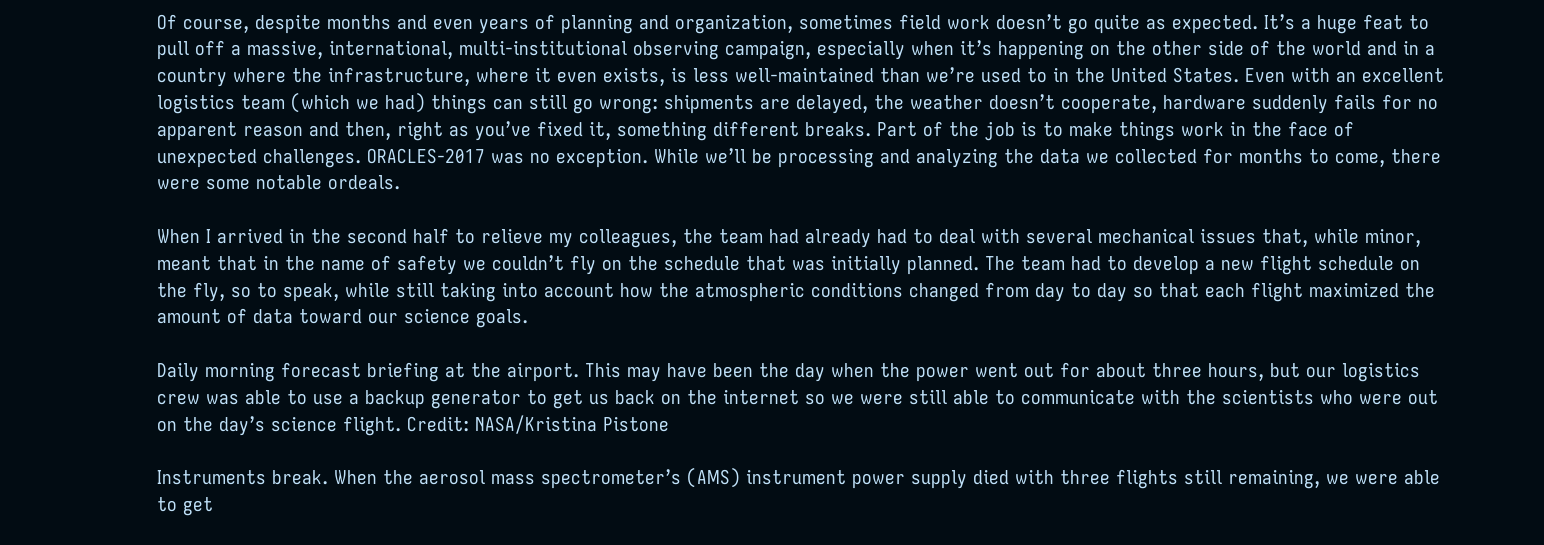Of course, despite months and even years of planning and organization, sometimes field work doesn’t go quite as expected. It’s a huge feat to pull off a massive, international, multi-institutional observing campaign, especially when it’s happening on the other side of the world and in a country where the infrastructure, where it even exists, is less well-maintained than we’re used to in the United States. Even with an excellent logistics team (which we had) things can still go wrong: shipments are delayed, the weather doesn’t cooperate, hardware suddenly fails for no apparent reason and then, right as you’ve fixed it, something different breaks. Part of the job is to make things work in the face of unexpected challenges. ORACLES-2017 was no exception. While we’ll be processing and analyzing the data we collected for months to come, there were some notable ordeals.

When I arrived in the second half to relieve my colleagues, the team had already had to deal with several mechanical issues that, while minor, meant that in the name of safety we couldn’t fly on the schedule that was initially planned. The team had to develop a new flight schedule on the fly, so to speak, while still taking into account how the atmospheric conditions changed from day to day so that each flight maximized the amount of data toward our science goals.

Daily morning forecast briefing at the airport. This may have been the day when the power went out for about three hours, but our logistics crew was able to use a backup generator to get us back on the internet so we were still able to communicate with the scientists who were out on the day’s science flight. Credit: NASA/Kristina Pistone

Instruments break. When the aerosol mass spectrometer’s (AMS) instrument power supply died with three flights still remaining, we were able to get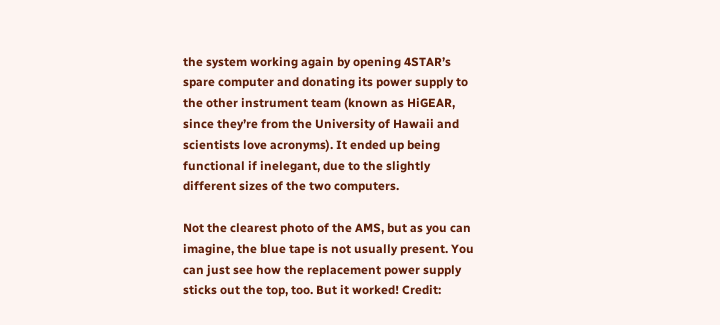the system working again by opening 4STAR’s spare computer and donating its power supply to the other instrument team (known as HiGEAR, since they’re from the University of Hawaii and scientists love acronyms). It ended up being functional if inelegant, due to the slightly different sizes of the two computers.

Not the clearest photo of the AMS, but as you can imagine, the blue tape is not usually present. You can just see how the replacement power supply sticks out the top, too. But it worked! Credit: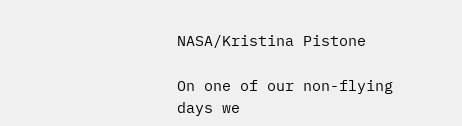NASA/Kristina Pistone

On one of our non-flying days we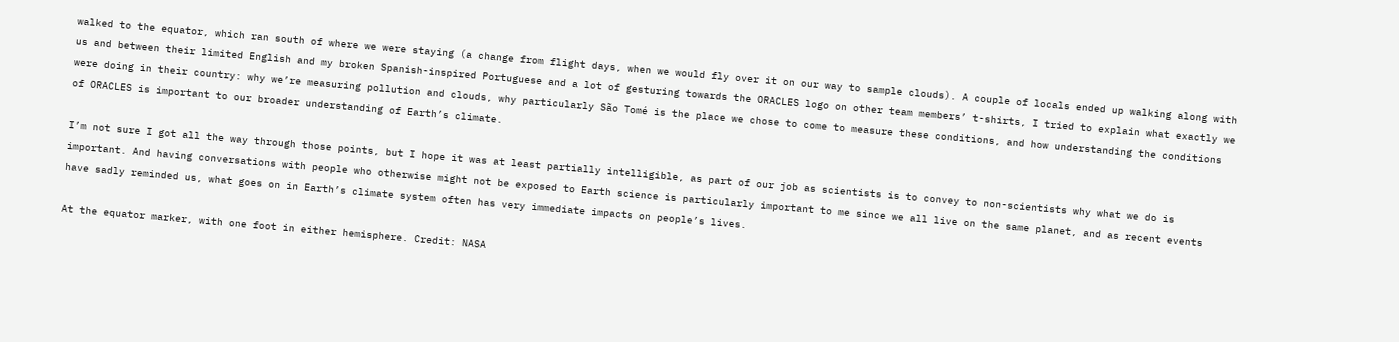walked to the equator, which ran south of where we were staying (a change from flight days, when we would fly over it on our way to sample clouds). A couple of locals ended up walking along with us and between their limited English and my broken Spanish-inspired Portuguese and a lot of gesturing towards the ORACLES logo on other team members’ t-shirts, I tried to explain what exactly we were doing in their country: why we’re measuring pollution and clouds, why particularly São Tomé is the place we chose to come to measure these conditions, and how understanding the conditions of ORACLES is important to our broader understanding of Earth’s climate.

I’m not sure I got all the way through those points, but I hope it was at least partially intelligible, as part of our job as scientists is to convey to non-scientists why what we do is important. And having conversations with people who otherwise might not be exposed to Earth science is particularly important to me since we all live on the same planet, and as recent events have sadly reminded us, what goes on in Earth’s climate system often has very immediate impacts on people’s lives.

At the equator marker, with one foot in either hemisphere. Credit: NASA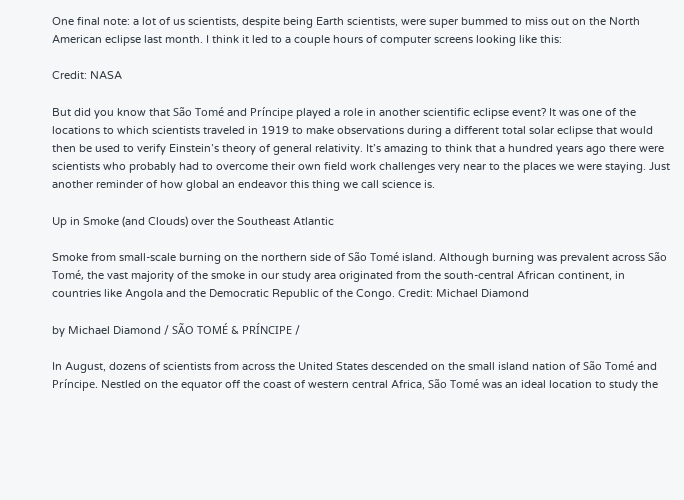One final note: a lot of us scientists, despite being Earth scientists, were super bummed to miss out on the North American eclipse last month. I think it led to a couple hours of computer screens looking like this:

Credit: NASA

But did you know that São Tomé and Príncipe played a role in another scientific eclipse event? It was one of the locations to which scientists traveled in 1919 to make observations during a different total solar eclipse that would then be used to verify Einstein’s theory of general relativity. It’s amazing to think that a hundred years ago there were scientists who probably had to overcome their own field work challenges very near to the places we were staying. Just another reminder of how global an endeavor this thing we call science is.

Up in Smoke (and Clouds) over the Southeast Atlantic

Smoke from small-scale burning on the northern side of São Tomé island. Although burning was prevalent across São Tomé, the vast majority of the smoke in our study area originated from the south-central African continent, in countries like Angola and the Democratic Republic of the Congo. Credit: Michael Diamond

by Michael Diamond / SÃO TOMÉ & PRÍNCIPE /

In August, dozens of scientists from across the United States descended on the small island nation of São Tomé and Príncipe. Nestled on the equator off the coast of western central Africa, São Tomé was an ideal location to study the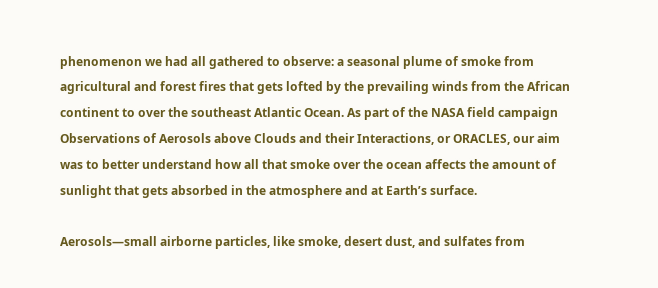phenomenon we had all gathered to observe: a seasonal plume of smoke from agricultural and forest fires that gets lofted by the prevailing winds from the African continent to over the southeast Atlantic Ocean. As part of the NASA field campaign Observations of Aerosols above Clouds and their Interactions, or ORACLES, our aim was to better understand how all that smoke over the ocean affects the amount of sunlight that gets absorbed in the atmosphere and at Earth’s surface.

Aerosols—small airborne particles, like smoke, desert dust, and sulfates from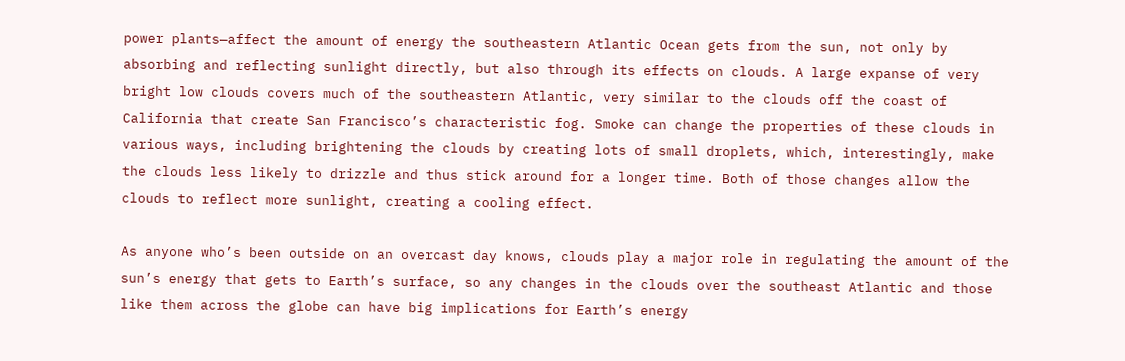power plants—affect the amount of energy the southeastern Atlantic Ocean gets from the sun, not only by absorbing and reflecting sunlight directly, but also through its effects on clouds. A large expanse of very bright low clouds covers much of the southeastern Atlantic, very similar to the clouds off the coast of California that create San Francisco’s characteristic fog. Smoke can change the properties of these clouds in various ways, including brightening the clouds by creating lots of small droplets, which, interestingly, make the clouds less likely to drizzle and thus stick around for a longer time. Both of those changes allow the clouds to reflect more sunlight, creating a cooling effect.

As anyone who’s been outside on an overcast day knows, clouds play a major role in regulating the amount of the sun’s energy that gets to Earth’s surface, so any changes in the clouds over the southeast Atlantic and those like them across the globe can have big implications for Earth’s energy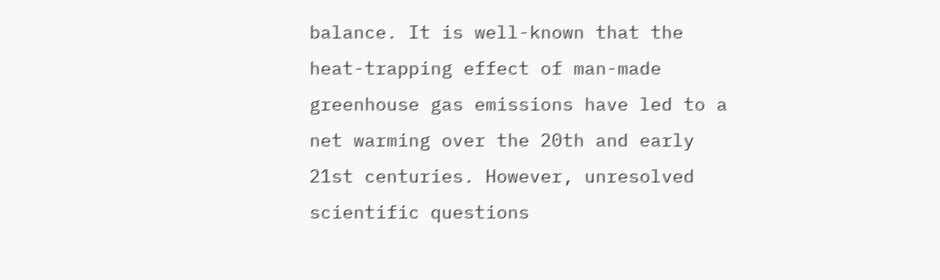balance. It is well-known that the heat-trapping effect of man-made greenhouse gas emissions have led to a net warming over the 20th and early 21st centuries. However, unresolved scientific questions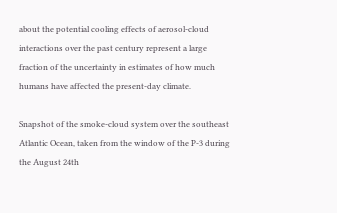about the potential cooling effects of aerosol-cloud interactions over the past century represent a large fraction of the uncertainty in estimates of how much humans have affected the present-day climate.

Snapshot of the smoke-cloud system over the southeast Atlantic Ocean, taken from the window of the P-3 during the August 24th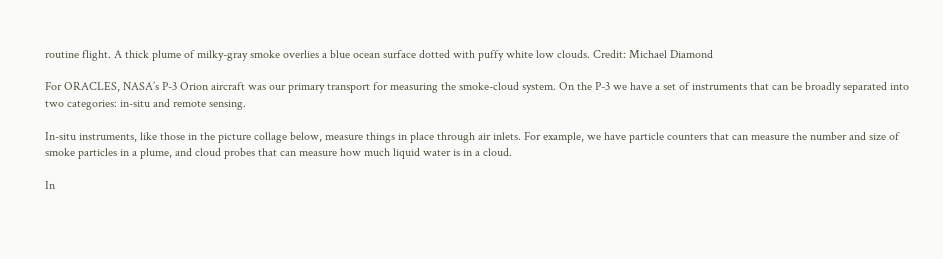routine flight. A thick plume of milky-gray smoke overlies a blue ocean surface dotted with puffy white low clouds. Credit: Michael Diamond

For ORACLES, NASA’s P-3 Orion aircraft was our primary transport for measuring the smoke-cloud system. On the P-3 we have a set of instruments that can be broadly separated into two categories: in-situ and remote sensing.

In-situ instruments, like those in the picture collage below, measure things in place through air inlets. For example, we have particle counters that can measure the number and size of smoke particles in a plume, and cloud probes that can measure how much liquid water is in a cloud.

In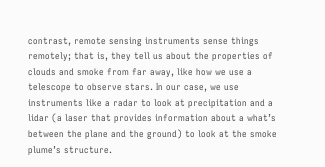contrast, remote sensing instruments sense things remotely; that is, they tell us about the properties of clouds and smoke from far away, like how we use a telescope to observe stars. In our case, we use instruments like a radar to look at precipitation and a lidar (a laser that provides information about a what’s between the plane and the ground) to look at the smoke plume’s structure.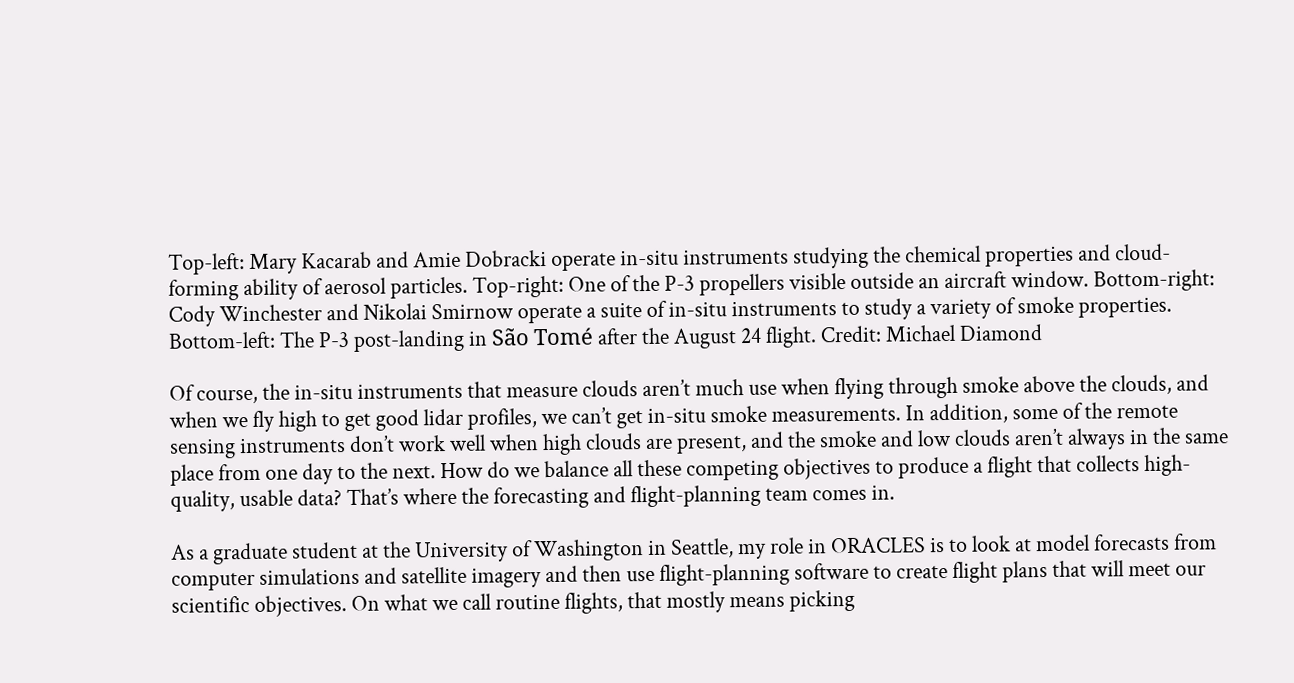Top-left: Mary Kacarab and Amie Dobracki operate in-situ instruments studying the chemical properties and cloud-forming ability of aerosol particles. Top-right: One of the P-3 propellers visible outside an aircraft window. Bottom-right: Cody Winchester and Nikolai Smirnow operate a suite of in-situ instruments to study a variety of smoke properties. Bottom-left: The P-3 post-landing in São Tomé after the August 24 flight. Credit: Michael Diamond

Of course, the in-situ instruments that measure clouds aren’t much use when flying through smoke above the clouds, and when we fly high to get good lidar profiles, we can’t get in-situ smoke measurements. In addition, some of the remote sensing instruments don’t work well when high clouds are present, and the smoke and low clouds aren’t always in the same place from one day to the next. How do we balance all these competing objectives to produce a flight that collects high-quality, usable data? That’s where the forecasting and flight-planning team comes in.

As a graduate student at the University of Washington in Seattle, my role in ORACLES is to look at model forecasts from computer simulations and satellite imagery and then use flight-planning software to create flight plans that will meet our scientific objectives. On what we call routine flights, that mostly means picking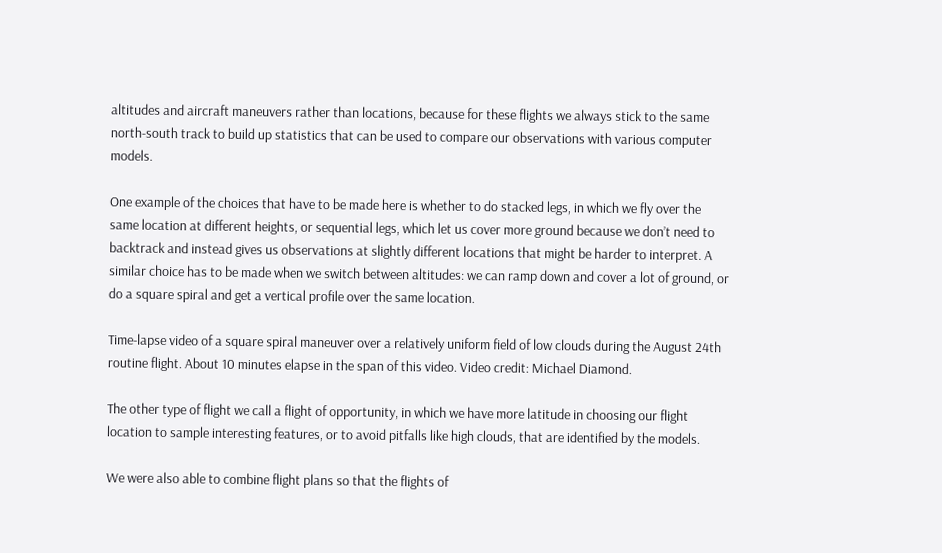altitudes and aircraft maneuvers rather than locations, because for these flights we always stick to the same north-south track to build up statistics that can be used to compare our observations with various computer models.

One example of the choices that have to be made here is whether to do stacked legs, in which we fly over the same location at different heights, or sequential legs, which let us cover more ground because we don’t need to backtrack and instead gives us observations at slightly different locations that might be harder to interpret. A similar choice has to be made when we switch between altitudes: we can ramp down and cover a lot of ground, or do a square spiral and get a vertical profile over the same location.

Time-lapse video of a square spiral maneuver over a relatively uniform field of low clouds during the August 24th routine flight. About 10 minutes elapse in the span of this video. Video credit: Michael Diamond.

The other type of flight we call a flight of opportunity, in which we have more latitude in choosing our flight location to sample interesting features, or to avoid pitfalls like high clouds, that are identified by the models.

We were also able to combine flight plans so that the flights of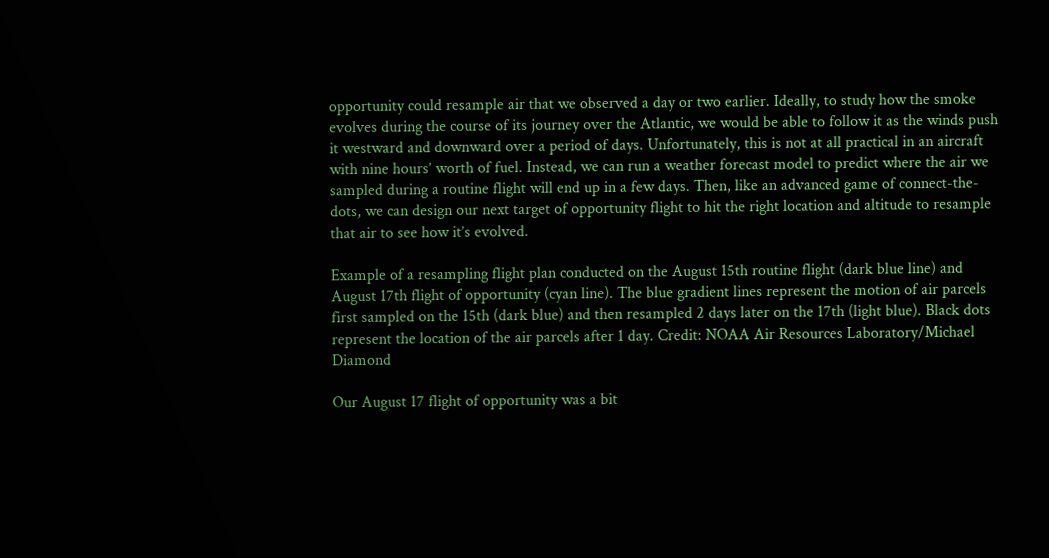opportunity could resample air that we observed a day or two earlier. Ideally, to study how the smoke evolves during the course of its journey over the Atlantic, we would be able to follow it as the winds push it westward and downward over a period of days. Unfortunately, this is not at all practical in an aircraft with nine hours’ worth of fuel. Instead, we can run a weather forecast model to predict where the air we sampled during a routine flight will end up in a few days. Then, like an advanced game of connect-the-dots, we can design our next target of opportunity flight to hit the right location and altitude to resample that air to see how it’s evolved.

Example of a resampling flight plan conducted on the August 15th routine flight (dark blue line) and August 17th flight of opportunity (cyan line). The blue gradient lines represent the motion of air parcels first sampled on the 15th (dark blue) and then resampled 2 days later on the 17th (light blue). Black dots represent the location of the air parcels after 1 day. Credit: NOAA Air Resources Laboratory/Michael Diamond

Our August 17 flight of opportunity was a bit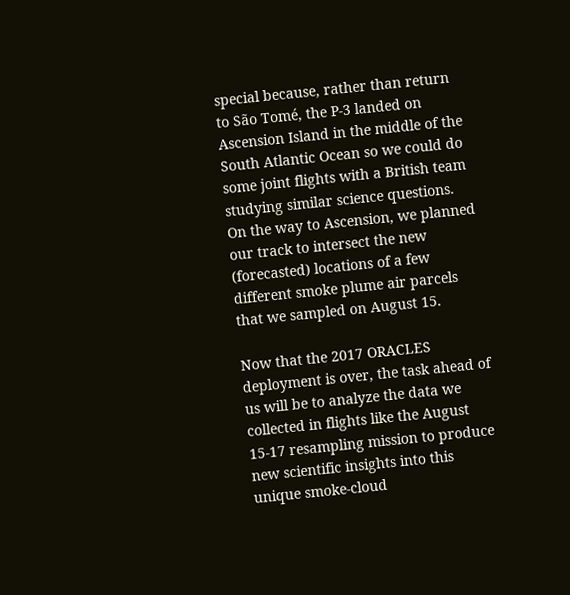special because, rather than return to São Tomé, the P-3 landed on Ascension Island in the middle of the South Atlantic Ocean so we could do some joint flights with a British team studying similar science questions. On the way to Ascension, we planned our track to intersect the new (forecasted) locations of a few different smoke plume air parcels that we sampled on August 15.

Now that the 2017 ORACLES deployment is over, the task ahead of us will be to analyze the data we collected in flights like the August 15-17 resampling mission to produce new scientific insights into this unique smoke-cloud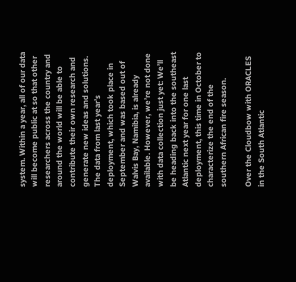system. Within a year, all of our data will become public at so that other researchers across the country and around the world will be able to contribute their own research and generate new ideas and solutions. The data from last year’s deployment, which took place in September and was based out of Walvis Bay, Namibia, is already available. However, we’re not done with data collection just yet: We’ll be heading back into the southeast Atlantic next year for one last deployment, this time in October to characterize the end of the southern African fire season.

Over the Cloudbow with ORACLES in the South Atlantic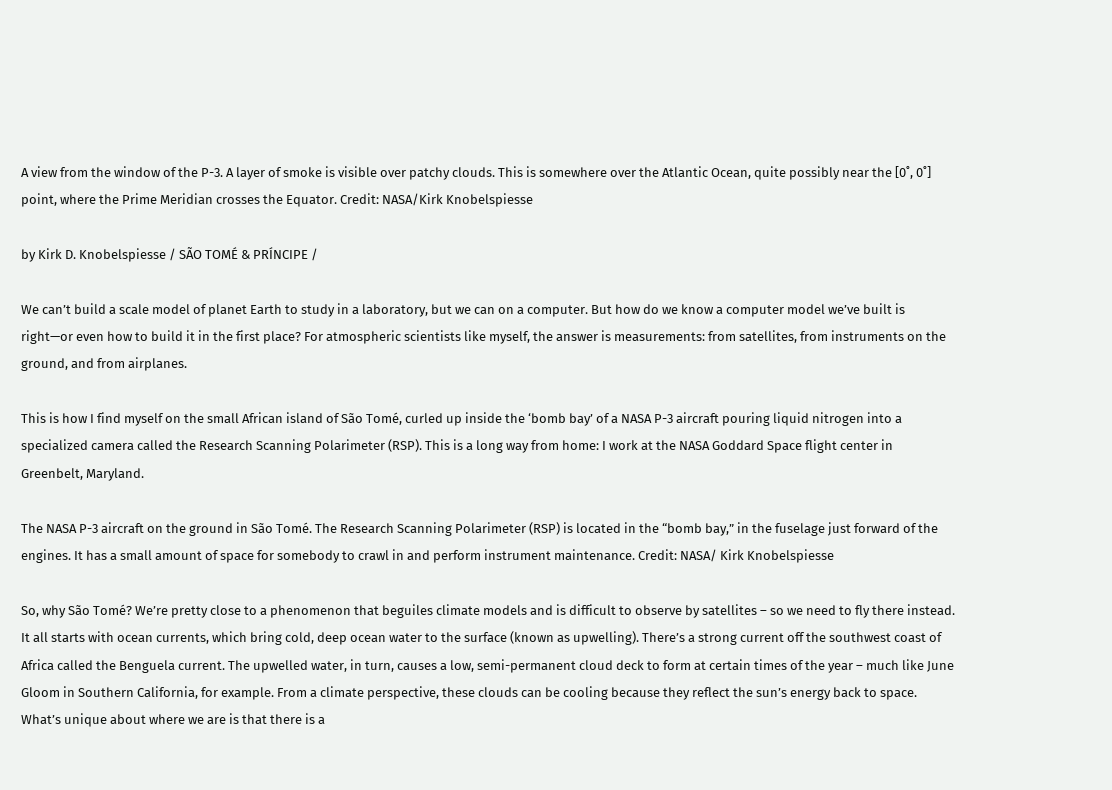A view from the window of the P-3. A layer of smoke is visible over patchy clouds. This is somewhere over the Atlantic Ocean, quite possibly near the [0˚, 0˚] point, where the Prime Meridian crosses the Equator. Credit: NASA/Kirk Knobelspiesse

by Kirk D. Knobelspiesse / SÃO TOMÉ & PRÍNCIPE /

We can’t build a scale model of planet Earth to study in a laboratory, but we can on a computer. But how do we know a computer model we’ve built is right—or even how to build it in the first place? For atmospheric scientists like myself, the answer is measurements: from satellites, from instruments on the ground, and from airplanes.

This is how I find myself on the small African island of São Tomé, curled up inside the ‘bomb bay’ of a NASA P-3 aircraft pouring liquid nitrogen into a specialized camera called the Research Scanning Polarimeter (RSP). This is a long way from home: I work at the NASA Goddard Space flight center in Greenbelt, Maryland.

The NASA P-3 aircraft on the ground in São Tomé. The Research Scanning Polarimeter (RSP) is located in the “bomb bay,” in the fuselage just forward of the engines. It has a small amount of space for somebody to crawl in and perform instrument maintenance. Credit: NASA/ Kirk Knobelspiesse

So, why São Tomé? We’re pretty close to a phenomenon that beguiles climate models and is difficult to observe by satellites – so we need to fly there instead. It all starts with ocean currents, which bring cold, deep ocean water to the surface (known as upwelling). There’s a strong current off the southwest coast of Africa called the Benguela current. The upwelled water, in turn, causes a low, semi-permanent cloud deck to form at certain times of the year – much like June Gloom in Southern California, for example. From a climate perspective, these clouds can be cooling because they reflect the sun’s energy back to space. What’s unique about where we are is that there is a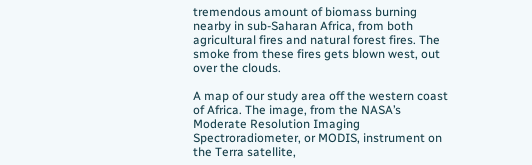tremendous amount of biomass burning nearby in sub-Saharan Africa, from both agricultural fires and natural forest fires. The smoke from these fires gets blown west, out over the clouds.

A map of our study area off the western coast of Africa. The image, from the NASA’s Moderate Resolution Imaging Spectroradiometer, or MODIS, instrument on the Terra satellite,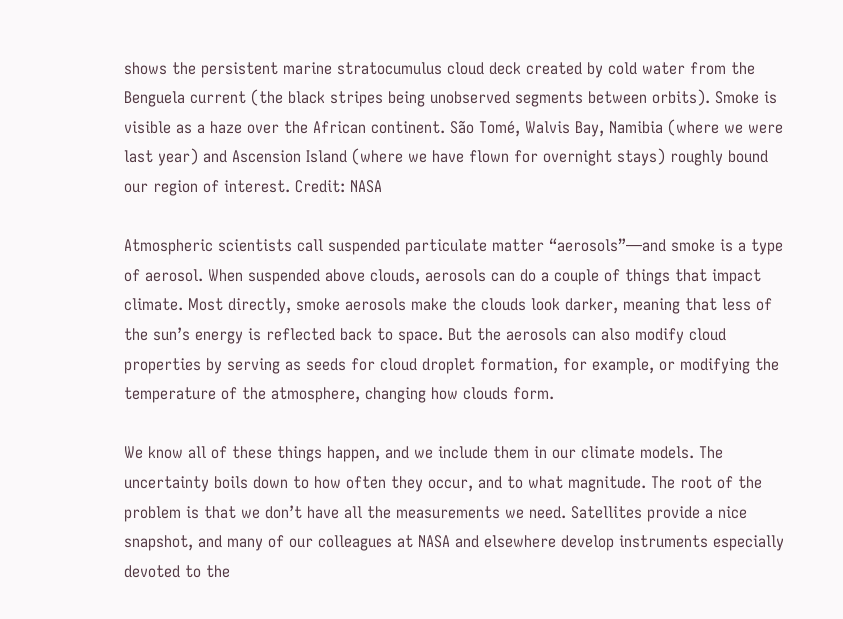shows the persistent marine stratocumulus cloud deck created by cold water from the Benguela current (the black stripes being unobserved segments between orbits). Smoke is visible as a haze over the African continent. São Tomé, Walvis Bay, Namibia (where we were last year) and Ascension Island (where we have flown for overnight stays) roughly bound our region of interest. Credit: NASA

Atmospheric scientists call suspended particulate matter “aerosols”—and smoke is a type of aerosol. When suspended above clouds, aerosols can do a couple of things that impact climate. Most directly, smoke aerosols make the clouds look darker, meaning that less of the sun’s energy is reflected back to space. But the aerosols can also modify cloud properties by serving as seeds for cloud droplet formation, for example, or modifying the temperature of the atmosphere, changing how clouds form.

We know all of these things happen, and we include them in our climate models. The uncertainty boils down to how often they occur, and to what magnitude. The root of the problem is that we don’t have all the measurements we need. Satellites provide a nice snapshot, and many of our colleagues at NASA and elsewhere develop instruments especially devoted to the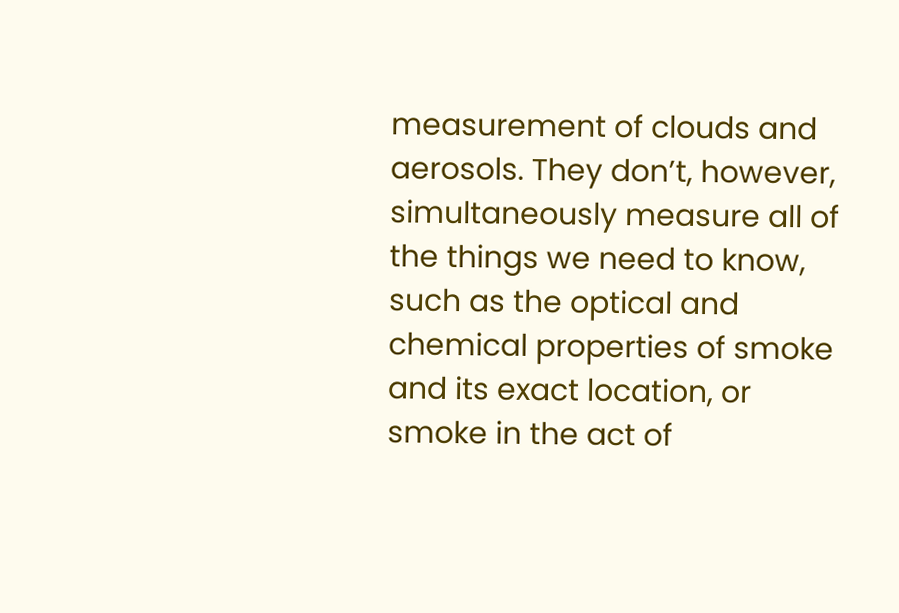measurement of clouds and aerosols. They don’t, however, simultaneously measure all of the things we need to know, such as the optical and chemical properties of smoke and its exact location, or smoke in the act of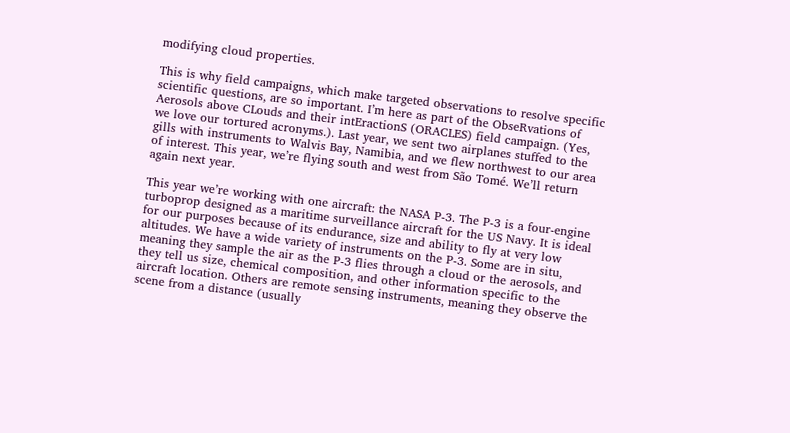modifying cloud properties.

This is why field campaigns, which make targeted observations to resolve specific scientific questions, are so important. I’m here as part of the ObseRvations of Aerosols above CLouds and their intEractionS (ORACLES) field campaign. (Yes, we love our tortured acronyms.). Last year, we sent two airplanes stuffed to the gills with instruments to Walvis Bay, Namibia, and we flew northwest to our area of interest. This year, we’re flying south and west from São Tomé. We’ll return again next year.

This year we’re working with one aircraft: the NASA P-3. The P-3 is a four-engine turboprop designed as a maritime surveillance aircraft for the US Navy. It is ideal for our purposes because of its endurance, size and ability to fly at very low altitudes. We have a wide variety of instruments on the P-3. Some are in situ, meaning they sample the air as the P-3 flies through a cloud or the aerosols, and they tell us size, chemical composition, and other information specific to the aircraft location. Others are remote sensing instruments, meaning they observe the scene from a distance (usually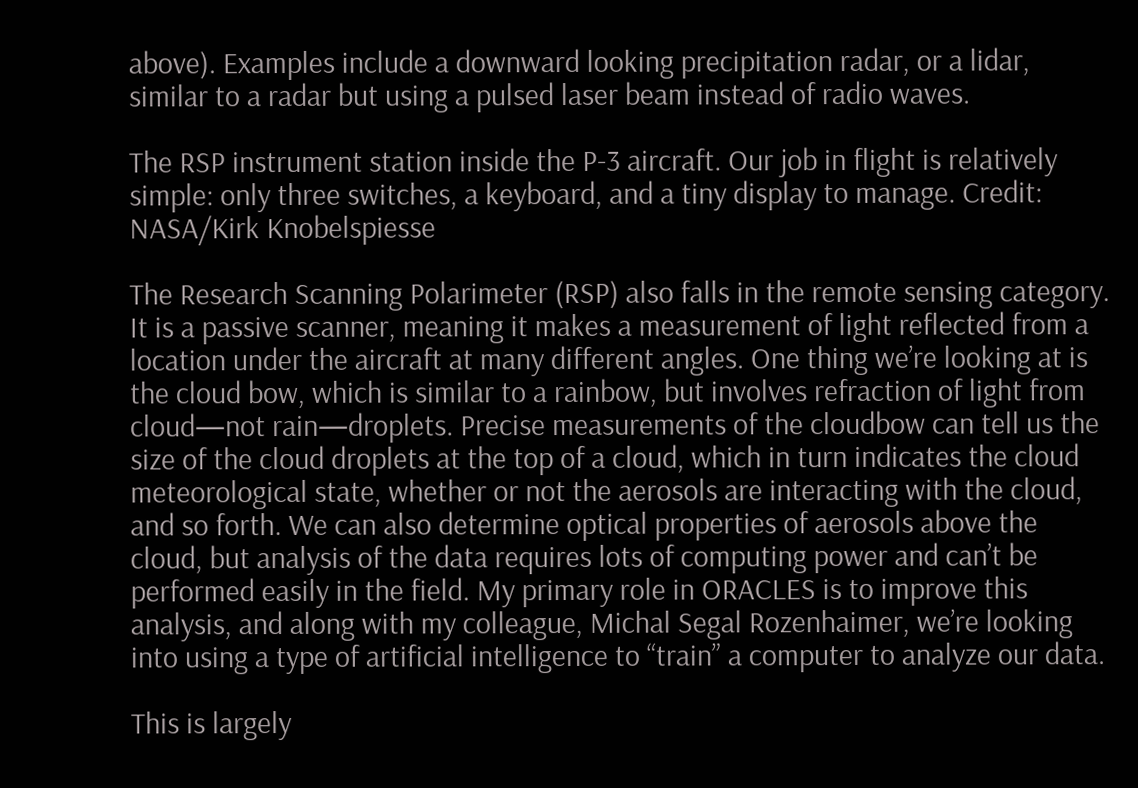above). Examples include a downward looking precipitation radar, or a lidar, similar to a radar but using a pulsed laser beam instead of radio waves.

The RSP instrument station inside the P-3 aircraft. Our job in flight is relatively simple: only three switches, a keyboard, and a tiny display to manage. Credit: NASA/Kirk Knobelspiesse

The Research Scanning Polarimeter (RSP) also falls in the remote sensing category. It is a passive scanner, meaning it makes a measurement of light reflected from a location under the aircraft at many different angles. One thing we’re looking at is the cloud bow, which is similar to a rainbow, but involves refraction of light from cloud—not rain—droplets. Precise measurements of the cloudbow can tell us the size of the cloud droplets at the top of a cloud, which in turn indicates the cloud meteorological state, whether or not the aerosols are interacting with the cloud, and so forth. We can also determine optical properties of aerosols above the cloud, but analysis of the data requires lots of computing power and can’t be performed easily in the field. My primary role in ORACLES is to improve this analysis, and along with my colleague, Michal Segal Rozenhaimer, we’re looking into using a type of artificial intelligence to “train” a computer to analyze our data.

This is largely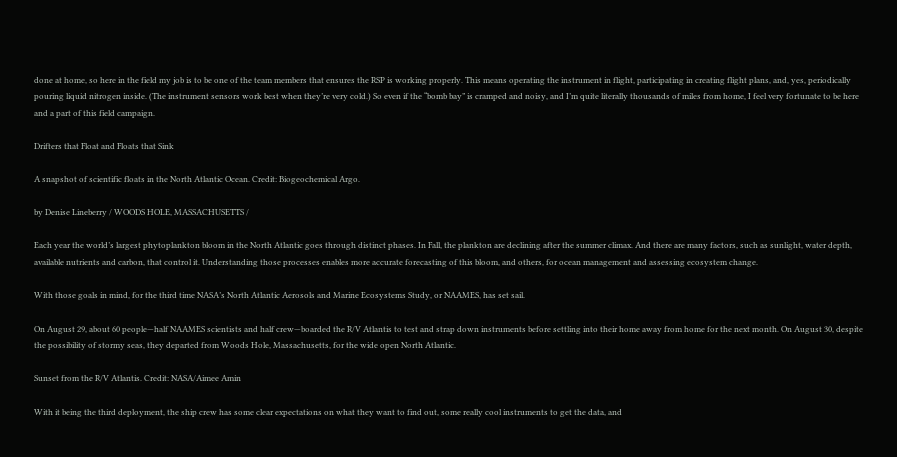done at home, so here in the field my job is to be one of the team members that ensures the RSP is working properly. This means operating the instrument in flight, participating in creating flight plans, and, yes, periodically pouring liquid nitrogen inside. (The instrument sensors work best when they’re very cold.) So even if the “bomb bay” is cramped and noisy, and I’m quite literally thousands of miles from home, I feel very fortunate to be here and a part of this field campaign.

Drifters that Float and Floats that Sink

A snapshot of scientific floats in the North Atlantic Ocean. Credit: Biogeochemical Argo.

by Denise Lineberry / WOODS HOLE, MASSACHUSETTS /

Each year the world’s largest phytoplankton bloom in the North Atlantic goes through distinct phases. In Fall, the plankton are declining after the summer climax. And there are many factors, such as sunlight, water depth, available nutrients and carbon, that control it. Understanding those processes enables more accurate forecasting of this bloom, and others, for ocean management and assessing ecosystem change.

With those goals in mind, for the third time NASA’s North Atlantic Aerosols and Marine Ecosystems Study, or NAAMES, has set sail.

On August 29, about 60 people—half NAAMES scientists and half crew—boarded the R/V Atlantis to test and strap down instruments before settling into their home away from home for the next month. On August 30, despite the possibility of stormy seas, they departed from Woods Hole, Massachusetts, for the wide open North Atlantic.

Sunset from the R/V Atlantis. Credit: NASA/Aimee Amin

With it being the third deployment, the ship crew has some clear expectations on what they want to find out, some really cool instruments to get the data, and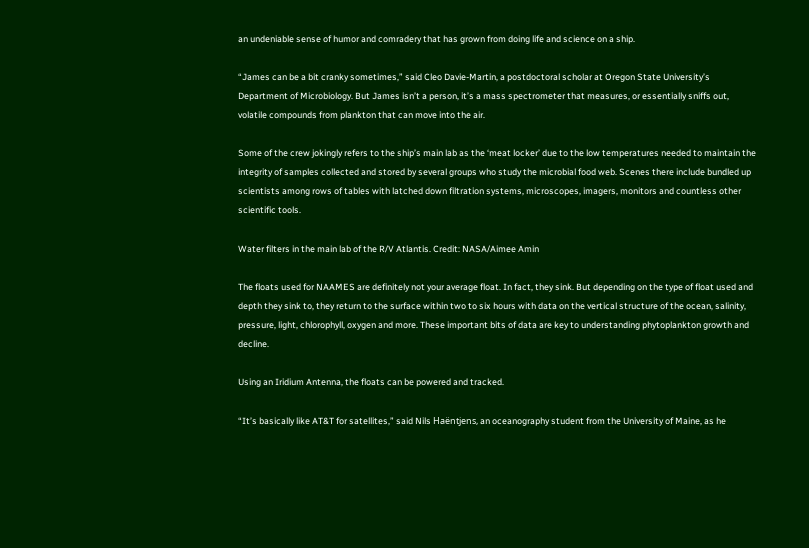an undeniable sense of humor and comradery that has grown from doing life and science on a ship.

“James can be a bit cranky sometimes,” said Cleo Davie-Martin, a postdoctoral scholar at Oregon State University’s Department of Microbiology. But James isn’t a person, it’s a mass spectrometer that measures, or essentially sniffs out, volatile compounds from plankton that can move into the air.

Some of the crew jokingly refers to the ship’s main lab as the ‘meat locker’ due to the low temperatures needed to maintain the integrity of samples collected and stored by several groups who study the microbial food web. Scenes there include bundled up scientists among rows of tables with latched down filtration systems, microscopes, imagers, monitors and countless other scientific tools.

Water filters in the main lab of the R/V Atlantis. Credit: NASA/Aimee Amin

The floats used for NAAMES are definitely not your average float. In fact, they sink. But depending on the type of float used and depth they sink to, they return to the surface within two to six hours with data on the vertical structure of the ocean, salinity, pressure, light, chlorophyll, oxygen and more. These important bits of data are key to understanding phytoplankton growth and decline.

Using an Iridium Antenna, the floats can be powered and tracked.

“It’s basically like AT&T for satellites,” said Nils Haëntjens, an oceanography student from the University of Maine, as he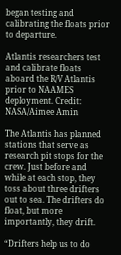began testing and calibrating the floats prior to departure.

Atlantis researchers test and calibrate floats aboard the R/V Atlantis prior to NAAMES deployment. Credit: NASA/Aimee Amin

The Atlantis has planned stations that serve as research pit stops for the crew. Just before and while at each stop, they toss about three drifters out to sea. The drifters do float, but more importantly, they drift.

“Drifters help us to do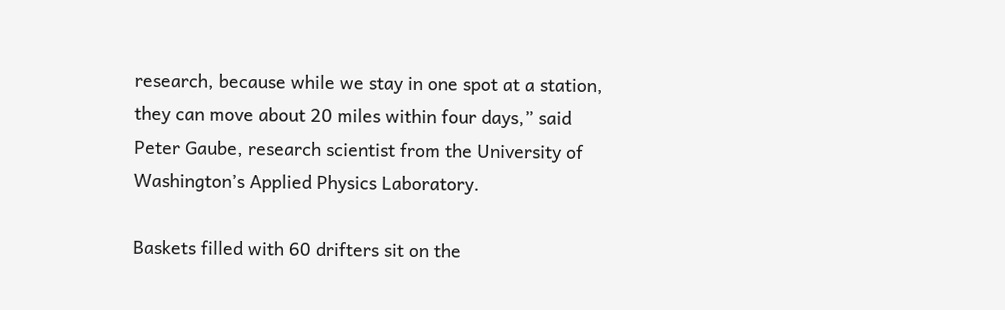research, because while we stay in one spot at a station, they can move about 20 miles within four days,” said Peter Gaube, research scientist from the University of Washington’s Applied Physics Laboratory.

Baskets filled with 60 drifters sit on the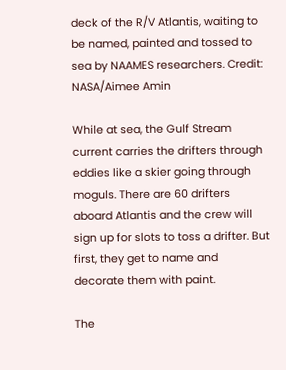deck of the R/V Atlantis, waiting to be named, painted and tossed to sea by NAAMES researchers. Credit: NASA/Aimee Amin

While at sea, the Gulf Stream current carries the drifters through eddies like a skier going through moguls. There are 60 drifters aboard Atlantis and the crew will sign up for slots to toss a drifter. But first, they get to name and decorate them with paint.

The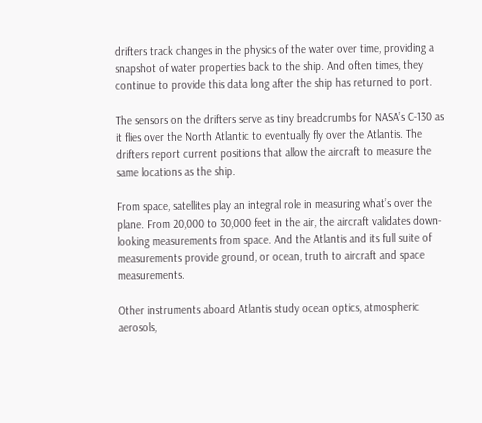drifters track changes in the physics of the water over time, providing a snapshot of water properties back to the ship. And often times, they continue to provide this data long after the ship has returned to port.

The sensors on the drifters serve as tiny breadcrumbs for NASA’s C-130 as it flies over the North Atlantic to eventually fly over the Atlantis. The drifters report current positions that allow the aircraft to measure the same locations as the ship.

From space, satellites play an integral role in measuring what’s over the plane. From 20,000 to 30,000 feet in the air, the aircraft validates down-looking measurements from space. And the Atlantis and its full suite of measurements provide ground, or ocean, truth to aircraft and space measurements.

Other instruments aboard Atlantis study ocean optics, atmospheric aerosols,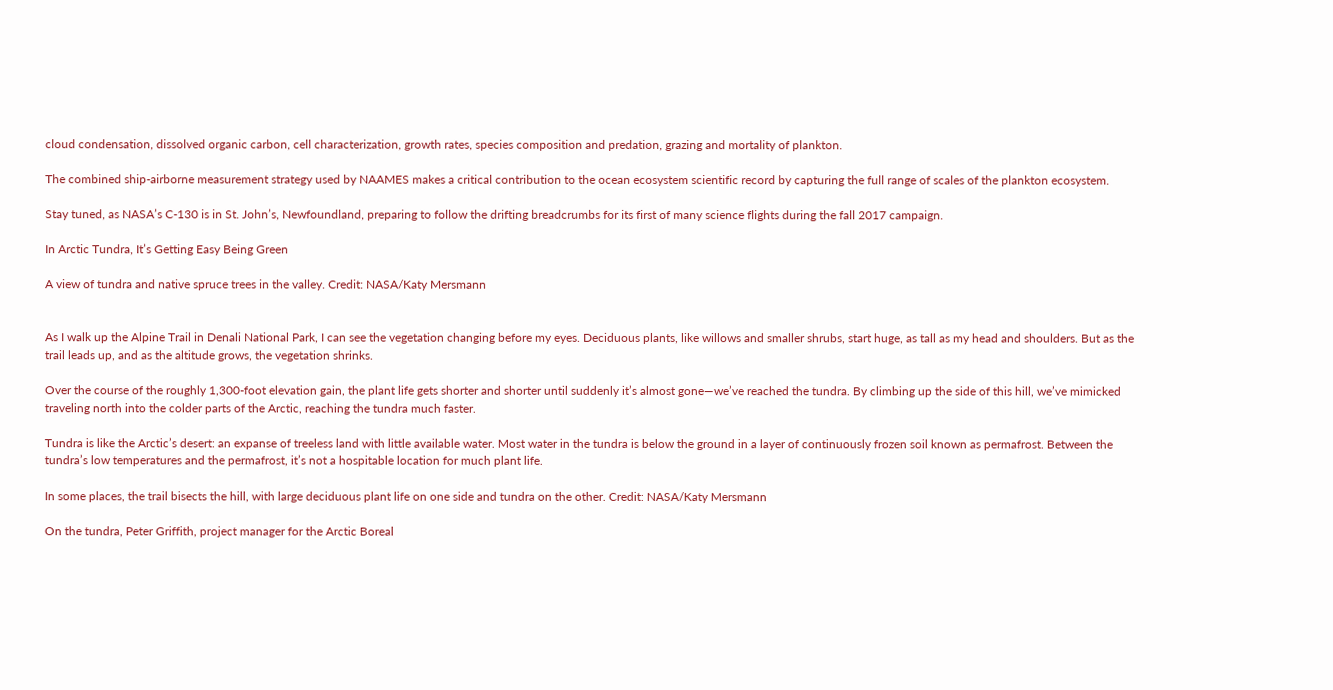cloud condensation, dissolved organic carbon, cell characterization, growth rates, species composition and predation, grazing and mortality of plankton.

The combined ship-airborne measurement strategy used by NAAMES makes a critical contribution to the ocean ecosystem scientific record by capturing the full range of scales of the plankton ecosystem.

Stay tuned, as NASA’s C-130 is in St. John’s, Newfoundland, preparing to follow the drifting breadcrumbs for its first of many science flights during the fall 2017 campaign.

In Arctic Tundra, It’s Getting Easy Being Green

A view of tundra and native spruce trees in the valley. Credit: NASA/Katy Mersmann


As I walk up the Alpine Trail in Denali National Park, I can see the vegetation changing before my eyes. Deciduous plants, like willows and smaller shrubs, start huge, as tall as my head and shoulders. But as the trail leads up, and as the altitude grows, the vegetation shrinks.

Over the course of the roughly 1,300-foot elevation gain, the plant life gets shorter and shorter until suddenly it’s almost gone—we’ve reached the tundra. By climbing up the side of this hill, we’ve mimicked traveling north into the colder parts of the Arctic, reaching the tundra much faster.

Tundra is like the Arctic’s desert: an expanse of treeless land with little available water. Most water in the tundra is below the ground in a layer of continuously frozen soil known as permafrost. Between the tundra’s low temperatures and the permafrost, it’s not a hospitable location for much plant life.

In some places, the trail bisects the hill, with large deciduous plant life on one side and tundra on the other. Credit: NASA/Katy Mersmann

On the tundra, Peter Griffith, project manager for the Arctic Boreal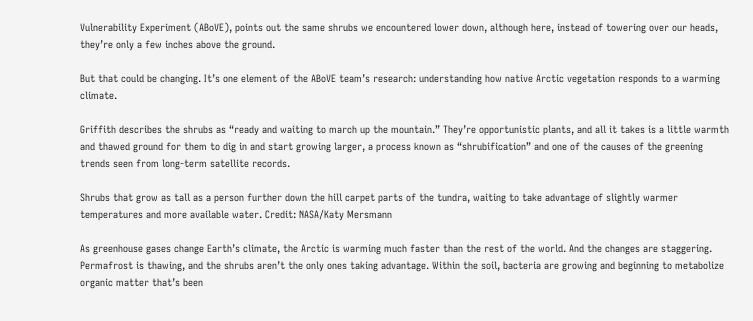Vulnerability Experiment (ABoVE), points out the same shrubs we encountered lower down, although here, instead of towering over our heads, they’re only a few inches above the ground.

But that could be changing. It’s one element of the ABoVE team’s research: understanding how native Arctic vegetation responds to a warming climate.

Griffith describes the shrubs as “ready and waiting to march up the mountain.” They’re opportunistic plants, and all it takes is a little warmth and thawed ground for them to dig in and start growing larger, a process known as “shrubification” and one of the causes of the greening trends seen from long-term satellite records.

Shrubs that grow as tall as a person further down the hill carpet parts of the tundra, waiting to take advantage of slightly warmer temperatures and more available water. Credit: NASA/Katy Mersmann

As greenhouse gases change Earth’s climate, the Arctic is warming much faster than the rest of the world. And the changes are staggering. Permafrost is thawing, and the shrubs aren’t the only ones taking advantage. Within the soil, bacteria are growing and beginning to metabolize organic matter that’s been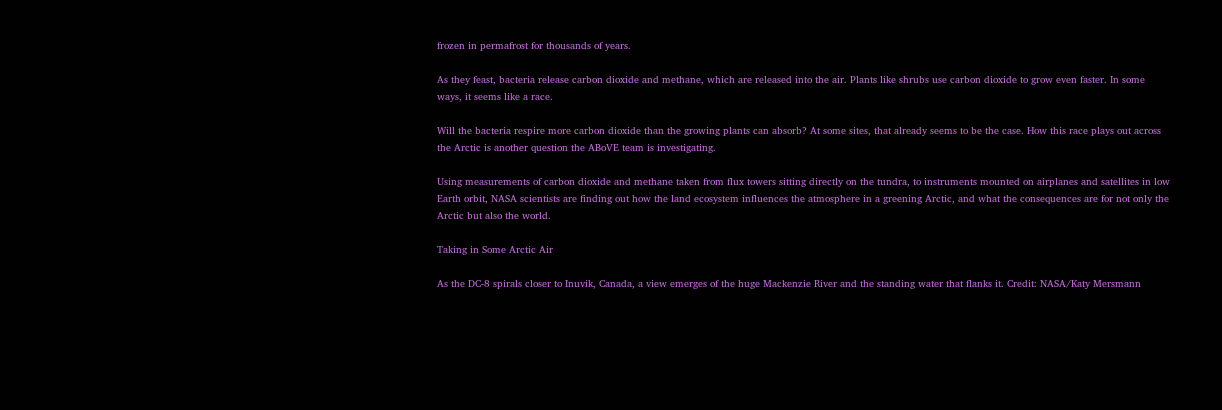frozen in permafrost for thousands of years.

As they feast, bacteria release carbon dioxide and methane, which are released into the air. Plants like shrubs use carbon dioxide to grow even faster. In some ways, it seems like a race.

Will the bacteria respire more carbon dioxide than the growing plants can absorb? At some sites, that already seems to be the case. How this race plays out across the Arctic is another question the ABoVE team is investigating.

Using measurements of carbon dioxide and methane taken from flux towers sitting directly on the tundra, to instruments mounted on airplanes and satellites in low Earth orbit, NASA scientists are finding out how the land ecosystem influences the atmosphere in a greening Arctic, and what the consequences are for not only the Arctic but also the world.

Taking in Some Arctic Air

As the DC-8 spirals closer to Inuvik, Canada, a view emerges of the huge Mackenzie River and the standing water that flanks it. Credit: NASA/Katy Mersmann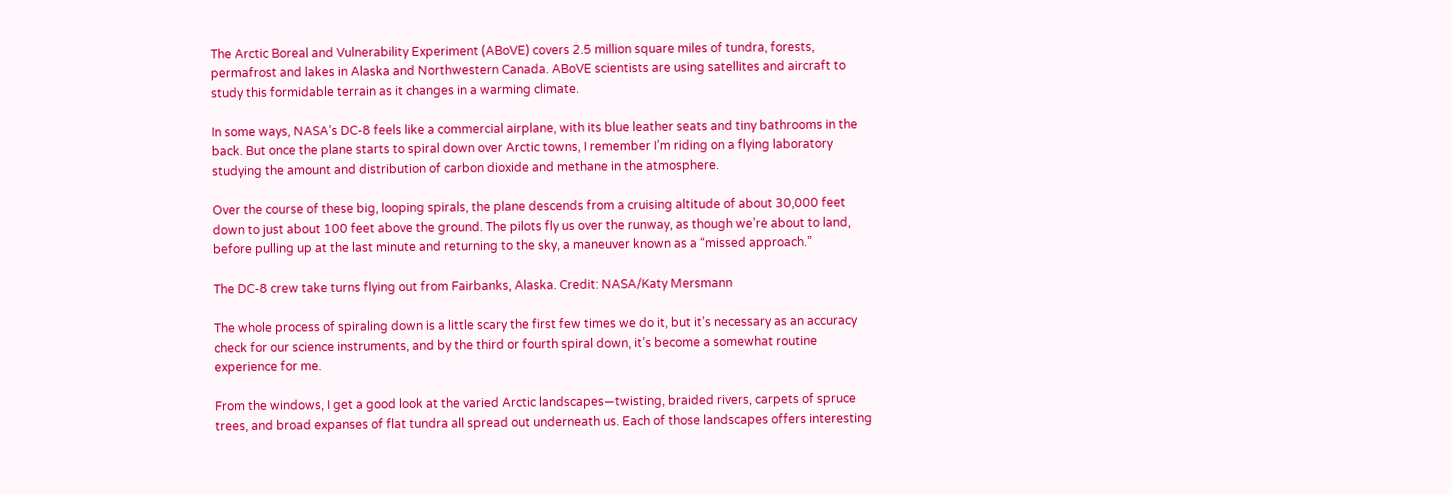The Arctic Boreal and Vulnerability Experiment (ABoVE) covers 2.5 million square miles of tundra, forests, permafrost and lakes in Alaska and Northwestern Canada. ABoVE scientists are using satellites and aircraft to study this formidable terrain as it changes in a warming climate.

In some ways, NASA’s DC-8 feels like a commercial airplane, with its blue leather seats and tiny bathrooms in the back. But once the plane starts to spiral down over Arctic towns, I remember I’m riding on a flying laboratory studying the amount and distribution of carbon dioxide and methane in the atmosphere.

Over the course of these big, looping spirals, the plane descends from a cruising altitude of about 30,000 feet down to just about 100 feet above the ground. The pilots fly us over the runway, as though we’re about to land, before pulling up at the last minute and returning to the sky, a maneuver known as a “missed approach.”

The DC-8 crew take turns flying out from Fairbanks, Alaska. Credit: NASA/Katy Mersmann

The whole process of spiraling down is a little scary the first few times we do it, but it’s necessary as an accuracy check for our science instruments, and by the third or fourth spiral down, it’s become a somewhat routine experience for me.

From the windows, I get a good look at the varied Arctic landscapes—twisting, braided rivers, carpets of spruce trees, and broad expanses of flat tundra all spread out underneath us. Each of those landscapes offers interesting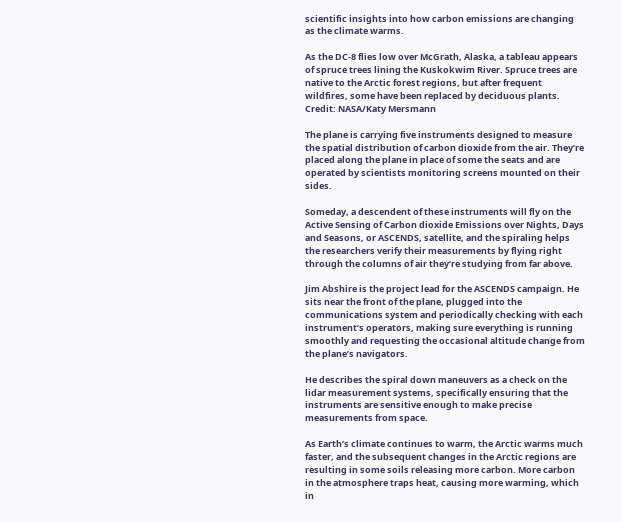scientific insights into how carbon emissions are changing as the climate warms.

As the DC-8 flies low over McGrath, Alaska, a tableau appears of spruce trees lining the Kuskokwim River. Spruce trees are native to the Arctic forest regions, but after frequent wildfires, some have been replaced by deciduous plants. Credit: NASA/Katy Mersmann

The plane is carrying five instruments designed to measure the spatial distribution of carbon dioxide from the air. They’re placed along the plane in place of some the seats and are operated by scientists monitoring screens mounted on their sides.

Someday, a descendent of these instruments will fly on the Active Sensing of Carbon dioxide Emissions over Nights, Days and Seasons, or ASCENDS, satellite, and the spiraling helps the researchers verify their measurements by flying right through the columns of air they’re studying from far above.

Jim Abshire is the project lead for the ASCENDS campaign. He sits near the front of the plane, plugged into the communications system and periodically checking with each instrument’s operators, making sure everything is running smoothly and requesting the occasional altitude change from the plane’s navigators.

He describes the spiral down maneuvers as a check on the lidar measurement systems, specifically ensuring that the instruments are sensitive enough to make precise measurements from space.

As Earth’s climate continues to warm, the Arctic warms much faster, and the subsequent changes in the Arctic regions are resulting in some soils releasing more carbon. More carbon in the atmosphere traps heat, causing more warming, which in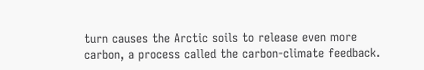turn causes the Arctic soils to release even more carbon, a process called the carbon-climate feedback.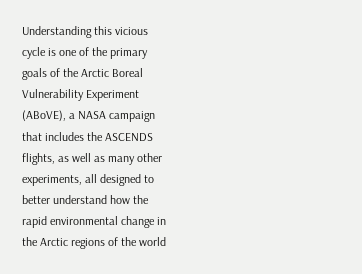Understanding this vicious cycle is one of the primary goals of the Arctic Boreal Vulnerability Experiment (ABoVE), a NASA campaign that includes the ASCENDS flights, as well as many other experiments, all designed to better understand how the rapid environmental change in the Arctic regions of the world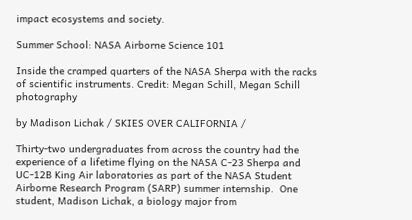impact ecosystems and society.

Summer School: NASA Airborne Science 101

Inside the cramped quarters of the NASA Sherpa with the racks of scientific instruments. Credit: Megan Schill, Megan Schill photography

by Madison Lichak / SKIES OVER CALIFORNIA /

Thirty-two undergraduates from across the country had the experience of a lifetime flying on the NASA C-23 Sherpa and UC-12B King Air laboratories as part of the NASA Student Airborne Research Program (SARP) summer internship.  One student, Madison Lichak, a biology major from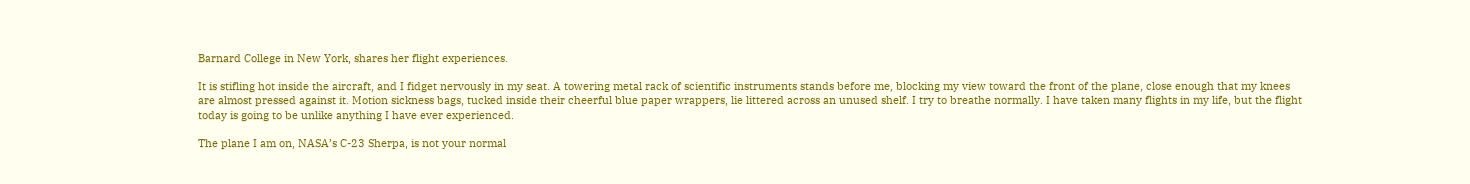Barnard College in New York, shares her flight experiences.

It is stifling hot inside the aircraft, and I fidget nervously in my seat. A towering metal rack of scientific instruments stands before me, blocking my view toward the front of the plane, close enough that my knees are almost pressed against it. Motion sickness bags, tucked inside their cheerful blue paper wrappers, lie littered across an unused shelf. I try to breathe normally. I have taken many flights in my life, but the flight today is going to be unlike anything I have ever experienced.

The plane I am on, NASA’s C-23 Sherpa, is not your normal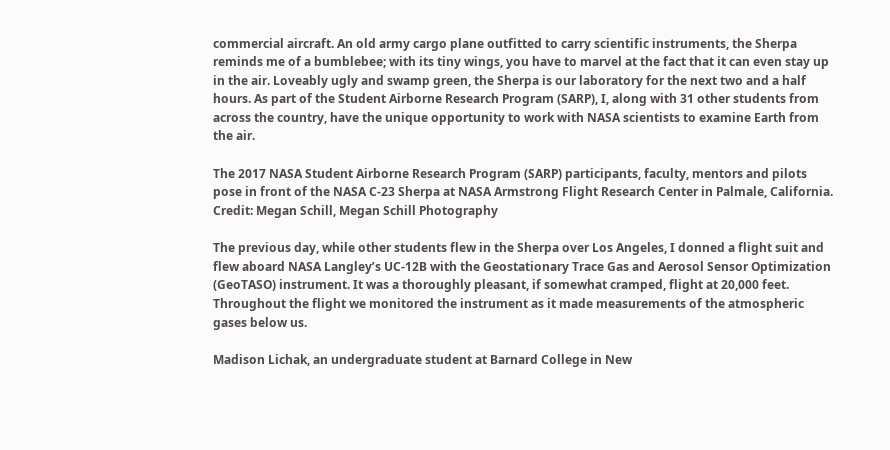commercial aircraft. An old army cargo plane outfitted to carry scientific instruments, the Sherpa reminds me of a bumblebee; with its tiny wings, you have to marvel at the fact that it can even stay up in the air. Loveably ugly and swamp green, the Sherpa is our laboratory for the next two and a half hours. As part of the Student Airborne Research Program (SARP), I, along with 31 other students from across the country, have the unique opportunity to work with NASA scientists to examine Earth from the air.

The 2017 NASA Student Airborne Research Program (SARP) participants, faculty, mentors and pilots pose in front of the NASA C-23 Sherpa at NASA Armstrong Flight Research Center in Palmale, California. Credit: Megan Schill, Megan Schill Photography

The previous day, while other students flew in the Sherpa over Los Angeles, I donned a flight suit and flew aboard NASA Langley’s UC-12B with the Geostationary Trace Gas and Aerosol Sensor Optimization (GeoTASO) instrument. It was a thoroughly pleasant, if somewhat cramped, flight at 20,000 feet.  Throughout the flight we monitored the instrument as it made measurements of the atmospheric gases below us.

Madison Lichak, an undergraduate student at Barnard College in New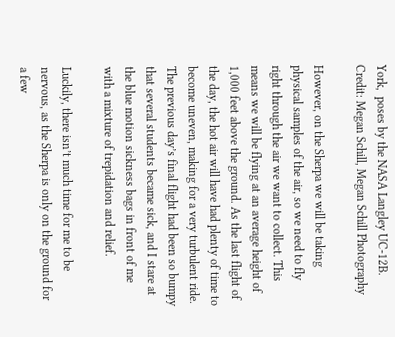York,  poses by the NASA Langley UC-12B. Credit: Megan Schill, Megan Schill Photography

However, on the Sherpa we will be taking physical samples of the air, so we need to fly right through the air we want to collect. This means we will be flying at an average height of 1,000 feet above the ground. As the last flight of the day, the hot air will have had plenty of time to become uneven, making for a very turbulent ride. The previous day’s final flight had been so bumpy that several students became sick, and I stare at the blue motion sickness bags in front of me with a mixture of trepidation and relief.

Luckily, there isn’t much time for me to be nervous, as the Sherpa is only on the ground for a few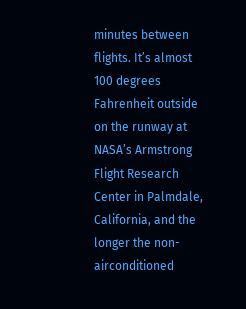minutes between flights. It’s almost 100 degrees Fahrenheit outside on the runway at NASA’s Armstrong Flight Research Center in Palmdale, California, and the longer the non-airconditioned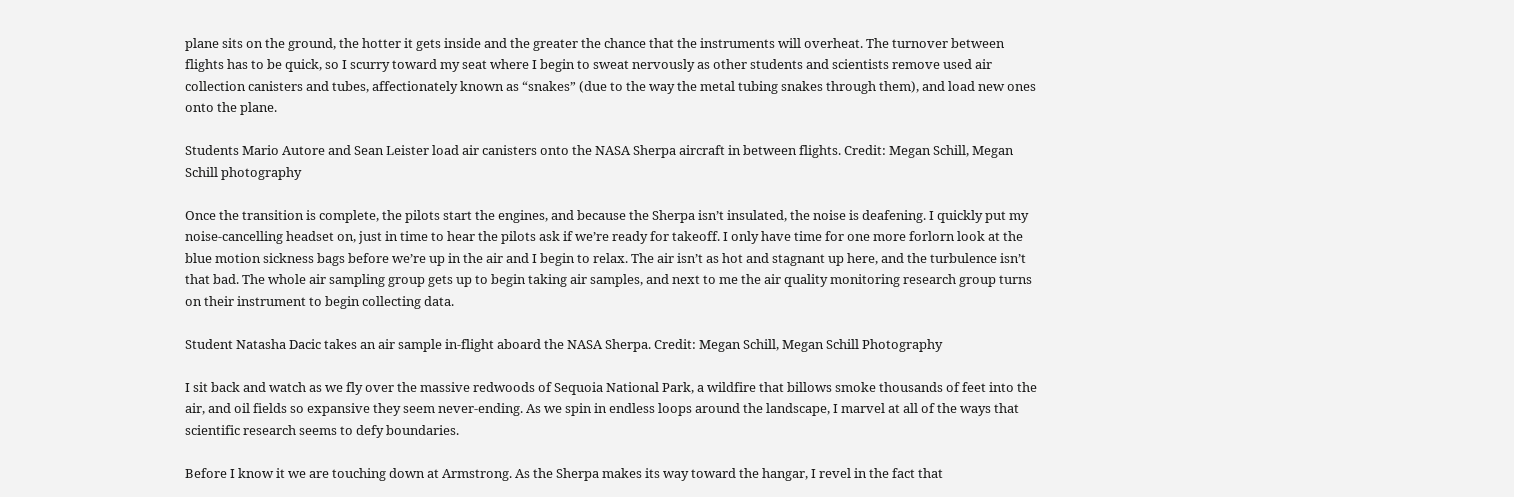plane sits on the ground, the hotter it gets inside and the greater the chance that the instruments will overheat. The turnover between flights has to be quick, so I scurry toward my seat where I begin to sweat nervously as other students and scientists remove used air collection canisters and tubes, affectionately known as “snakes” (due to the way the metal tubing snakes through them), and load new ones onto the plane.

Students Mario Autore and Sean Leister load air canisters onto the NASA Sherpa aircraft in between flights. Credit: Megan Schill, Megan Schill photography

Once the transition is complete, the pilots start the engines, and because the Sherpa isn’t insulated, the noise is deafening. I quickly put my noise-cancelling headset on, just in time to hear the pilots ask if we’re ready for takeoff. I only have time for one more forlorn look at the blue motion sickness bags before we’re up in the air and I begin to relax. The air isn’t as hot and stagnant up here, and the turbulence isn’t that bad. The whole air sampling group gets up to begin taking air samples, and next to me the air quality monitoring research group turns on their instrument to begin collecting data.

Student Natasha Dacic takes an air sample in-flight aboard the NASA Sherpa. Credit: Megan Schill, Megan Schill Photography

I sit back and watch as we fly over the massive redwoods of Sequoia National Park, a wildfire that billows smoke thousands of feet into the air, and oil fields so expansive they seem never-ending. As we spin in endless loops around the landscape, I marvel at all of the ways that scientific research seems to defy boundaries.

Before I know it we are touching down at Armstrong. As the Sherpa makes its way toward the hangar, I revel in the fact that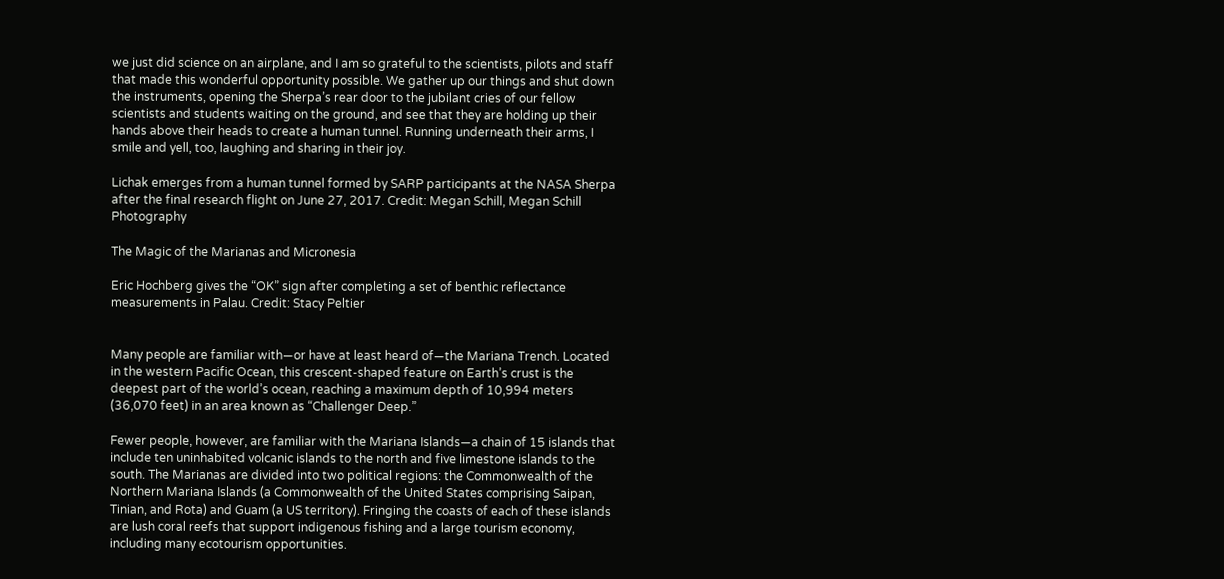we just did science on an airplane, and I am so grateful to the scientists, pilots and staff that made this wonderful opportunity possible. We gather up our things and shut down the instruments, opening the Sherpa’s rear door to the jubilant cries of our fellow scientists and students waiting on the ground, and see that they are holding up their hands above their heads to create a human tunnel. Running underneath their arms, I smile and yell, too, laughing and sharing in their joy.

Lichak emerges from a human tunnel formed by SARP participants at the NASA Sherpa after the final research flight on June 27, 2017. Credit: Megan Schill, Megan Schill Photography

The Magic of the Marianas and Micronesia

Eric Hochberg gives the “OK” sign after completing a set of benthic reflectance measurements in Palau. Credit: Stacy Peltier


Many people are familiar with—or have at least heard of—the Mariana Trench. Located in the western Pacific Ocean, this crescent-shaped feature on Earth’s crust is the deepest part of the world’s ocean, reaching a maximum depth of 10,994 meters (36,070 feet) in an area known as “Challenger Deep.”

Fewer people, however, are familiar with the Mariana Islands—a chain of 15 islands that include ten uninhabited volcanic islands to the north and five limestone islands to the south. The Marianas are divided into two political regions: the Commonwealth of the Northern Mariana Islands (a Commonwealth of the United States comprising Saipan, Tinian, and Rota) and Guam (a US territory). Fringing the coasts of each of these islands are lush coral reefs that support indigenous fishing and a large tourism economy, including many ecotourism opportunities.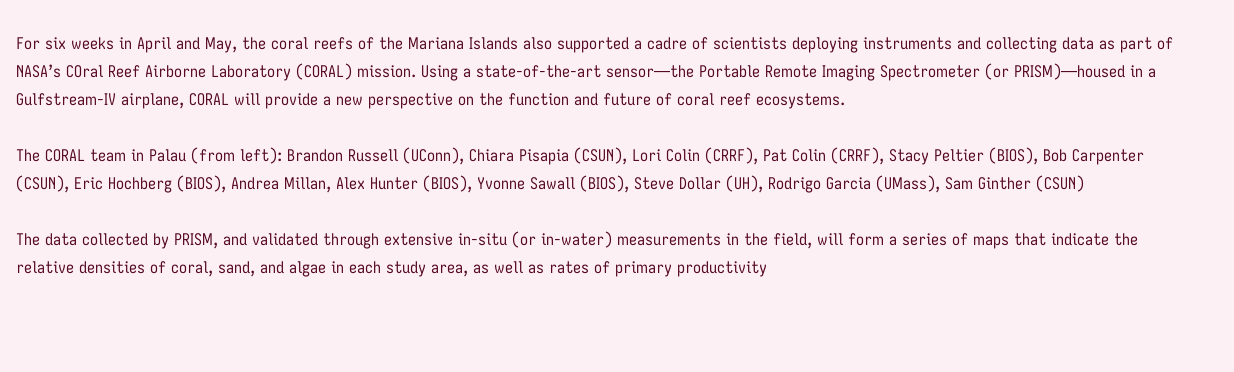For six weeks in April and May, the coral reefs of the Mariana Islands also supported a cadre of scientists deploying instruments and collecting data as part of NASA’s COral Reef Airborne Laboratory (CORAL) mission. Using a state-of-the-art sensor—the Portable Remote Imaging Spectrometer (or PRISM)—housed in a Gulfstream-IV airplane, CORAL will provide a new perspective on the function and future of coral reef ecosystems.

The CORAL team in Palau (from left): Brandon Russell (UConn), Chiara Pisapia (CSUN), Lori Colin (CRRF), Pat Colin (CRRF), Stacy Peltier (BIOS), Bob Carpenter (CSUN), Eric Hochberg (BIOS), Andrea Millan, Alex Hunter (BIOS), Yvonne Sawall (BIOS), Steve Dollar (UH), Rodrigo Garcia (UMass), Sam Ginther (CSUN)

The data collected by PRISM, and validated through extensive in-situ (or in-water) measurements in the field, will form a series of maps that indicate the relative densities of coral, sand, and algae in each study area, as well as rates of primary productivity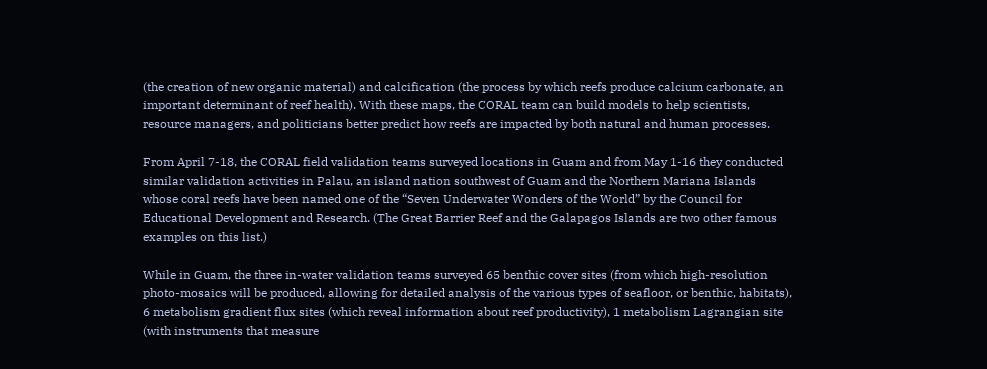(the creation of new organic material) and calcification (the process by which reefs produce calcium carbonate, an important determinant of reef health). With these maps, the CORAL team can build models to help scientists, resource managers, and politicians better predict how reefs are impacted by both natural and human processes.

From April 7-18, the CORAL field validation teams surveyed locations in Guam and from May 1-16 they conducted similar validation activities in Palau, an island nation southwest of Guam and the Northern Mariana Islands whose coral reefs have been named one of the “Seven Underwater Wonders of the World” by the Council for Educational Development and Research. (The Great Barrier Reef and the Galapagos Islands are two other famous examples on this list.)

While in Guam, the three in-water validation teams surveyed 65 benthic cover sites (from which high-resolution photo-mosaics will be produced, allowing for detailed analysis of the various types of seafloor, or benthic, habitats), 6 metabolism gradient flux sites (which reveal information about reef productivity), 1 metabolism Lagrangian site (with instruments that measure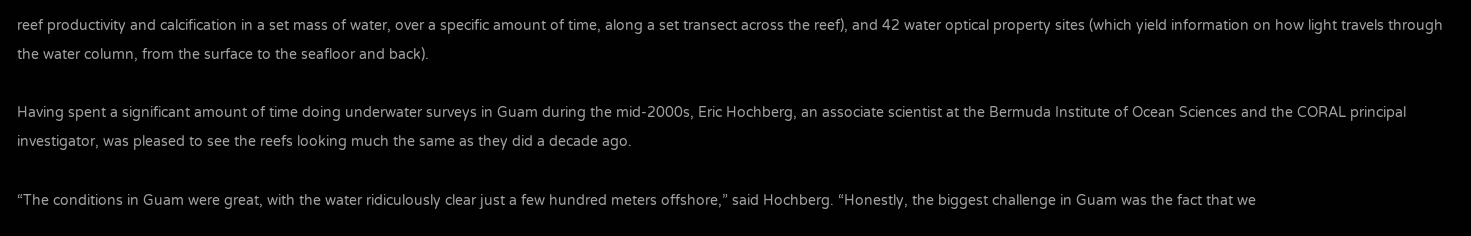reef productivity and calcification in a set mass of water, over a specific amount of time, along a set transect across the reef), and 42 water optical property sites (which yield information on how light travels through the water column, from the surface to the seafloor and back).

Having spent a significant amount of time doing underwater surveys in Guam during the mid-2000s, Eric Hochberg, an associate scientist at the Bermuda Institute of Ocean Sciences and the CORAL principal investigator, was pleased to see the reefs looking much the same as they did a decade ago.

“The conditions in Guam were great, with the water ridiculously clear just a few hundred meters offshore,” said Hochberg. “Honestly, the biggest challenge in Guam was the fact that we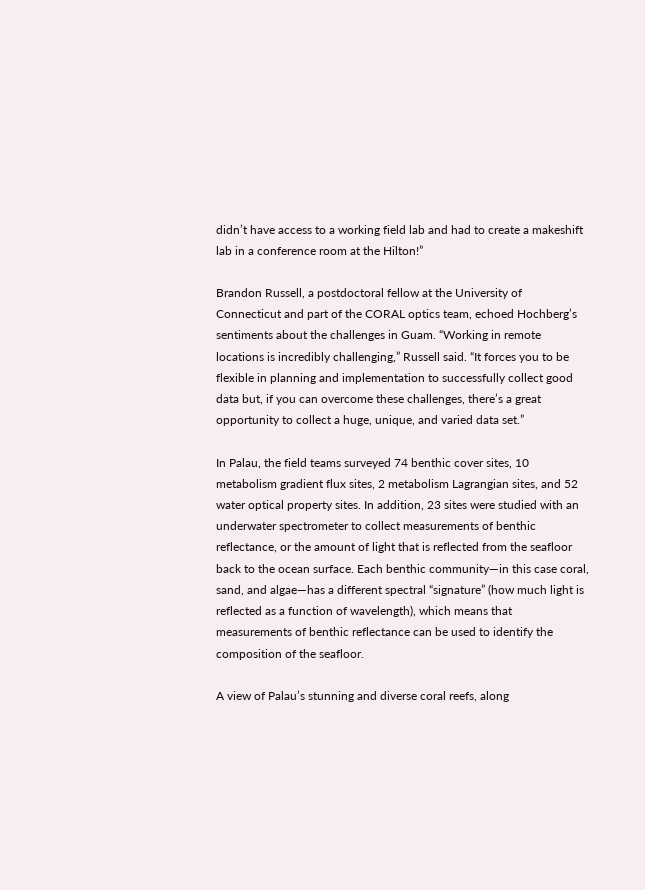didn’t have access to a working field lab and had to create a makeshift lab in a conference room at the Hilton!”

Brandon Russell, a postdoctoral fellow at the University of Connecticut and part of the CORAL optics team, echoed Hochberg’s sentiments about the challenges in Guam. “Working in remote locations is incredibly challenging,” Russell said. “It forces you to be flexible in planning and implementation to successfully collect good data but, if you can overcome these challenges, there’s a great opportunity to collect a huge, unique, and varied data set.”

In Palau, the field teams surveyed 74 benthic cover sites, 10 metabolism gradient flux sites, 2 metabolism Lagrangian sites, and 52 water optical property sites. In addition, 23 sites were studied with an underwater spectrometer to collect measurements of benthic reflectance, or the amount of light that is reflected from the seafloor back to the ocean surface. Each benthic community—in this case coral, sand, and algae—has a different spectral “signature” (how much light is reflected as a function of wavelength), which means that measurements of benthic reflectance can be used to identify the composition of the seafloor.

A view of Palau’s stunning and diverse coral reefs, along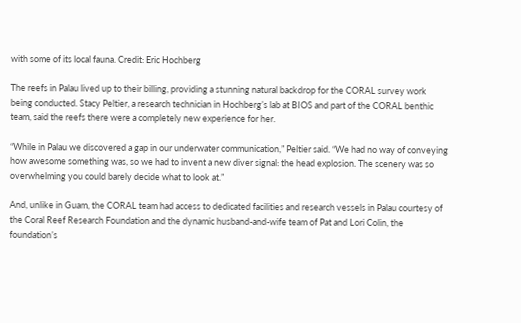with some of its local fauna. Credit: Eric Hochberg

The reefs in Palau lived up to their billing, providing a stunning natural backdrop for the CORAL survey work being conducted. Stacy Peltier, a research technician in Hochberg’s lab at BIOS and part of the CORAL benthic team, said the reefs there were a completely new experience for her.

“While in Palau we discovered a gap in our underwater communication,” Peltier said. “We had no way of conveying how awesome something was, so we had to invent a new diver signal: the head explosion. The scenery was so overwhelming you could barely decide what to look at.”

And, unlike in Guam, the CORAL team had access to dedicated facilities and research vessels in Palau courtesy of the Coral Reef Research Foundation and the dynamic husband-and-wife team of Pat and Lori Colin, the foundation’s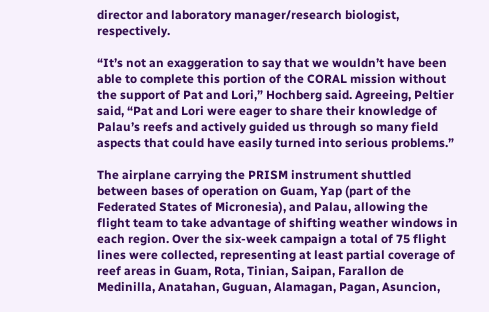director and laboratory manager/research biologist, respectively.

“It’s not an exaggeration to say that we wouldn’t have been able to complete this portion of the CORAL mission without the support of Pat and Lori,” Hochberg said. Agreeing, Peltier said, “Pat and Lori were eager to share their knowledge of Palau’s reefs and actively guided us through so many field aspects that could have easily turned into serious problems.”

The airplane carrying the PRISM instrument shuttled between bases of operation on Guam, Yap (part of the Federated States of Micronesia), and Palau, allowing the flight team to take advantage of shifting weather windows in each region. Over the six-week campaign a total of 75 flight lines were collected, representing at least partial coverage of reef areas in Guam, Rota, Tinian, Saipan, Farallon de Medinilla, Anatahan, Guguan, Alamagan, Pagan, Asuncion,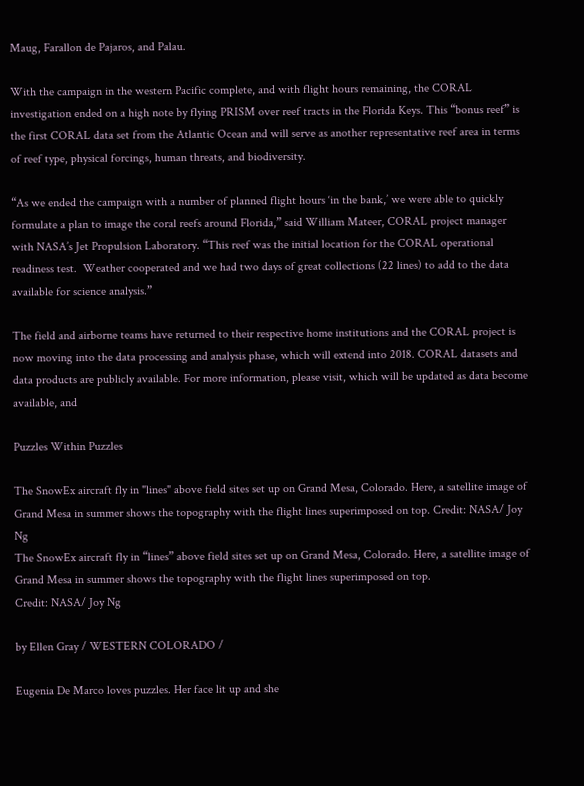Maug, Farallon de Pajaros, and Palau.

With the campaign in the western Pacific complete, and with flight hours remaining, the CORAL investigation ended on a high note by flying PRISM over reef tracts in the Florida Keys. This “bonus reef” is the first CORAL data set from the Atlantic Ocean and will serve as another representative reef area in terms of reef type, physical forcings, human threats, and biodiversity.

“As we ended the campaign with a number of planned flight hours ‘in the bank,’ we were able to quickly formulate a plan to image the coral reefs around Florida,” said William Mateer, CORAL project manager with NASA’s Jet Propulsion Laboratory. “This reef was the initial location for the CORAL operational readiness test.  Weather cooperated and we had two days of great collections (22 lines) to add to the data available for science analysis.”

The field and airborne teams have returned to their respective home institutions and the CORAL project is now moving into the data processing and analysis phase, which will extend into 2018. CORAL datasets and data products are publicly available. For more information, please visit, which will be updated as data become available, and

Puzzles Within Puzzles

The SnowEx aircraft fly in "lines" above field sites set up on Grand Mesa, Colorado. Here, a satellite image of Grand Mesa in summer shows the topography with the flight lines superimposed on top. Credit: NASA/ Joy Ng
The SnowEx aircraft fly in “lines” above field sites set up on Grand Mesa, Colorado. Here, a satellite image of Grand Mesa in summer shows the topography with the flight lines superimposed on top.
Credit: NASA/ Joy Ng

by Ellen Gray / WESTERN COLORADO /

Eugenia De Marco loves puzzles. Her face lit up and she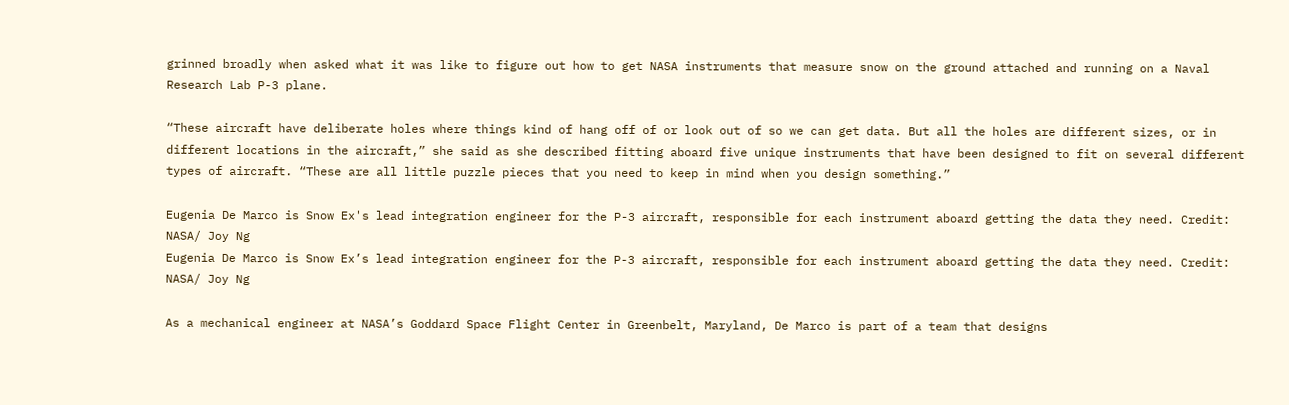grinned broadly when asked what it was like to figure out how to get NASA instruments that measure snow on the ground attached and running on a Naval Research Lab P-3 plane.

“These aircraft have deliberate holes where things kind of hang off of or look out of so we can get data. But all the holes are different sizes, or in different locations in the aircraft,” she said as she described fitting aboard five unique instruments that have been designed to fit on several different types of aircraft. “These are all little puzzle pieces that you need to keep in mind when you design something.”

Eugenia De Marco is Snow Ex's lead integration engineer for the P-3 aircraft, responsible for each instrument aboard getting the data they need. Credit: NASA/ Joy Ng
Eugenia De Marco is Snow Ex’s lead integration engineer for the P-3 aircraft, responsible for each instrument aboard getting the data they need. Credit: NASA/ Joy Ng

As a mechanical engineer at NASA’s Goddard Space Flight Center in Greenbelt, Maryland, De Marco is part of a team that designs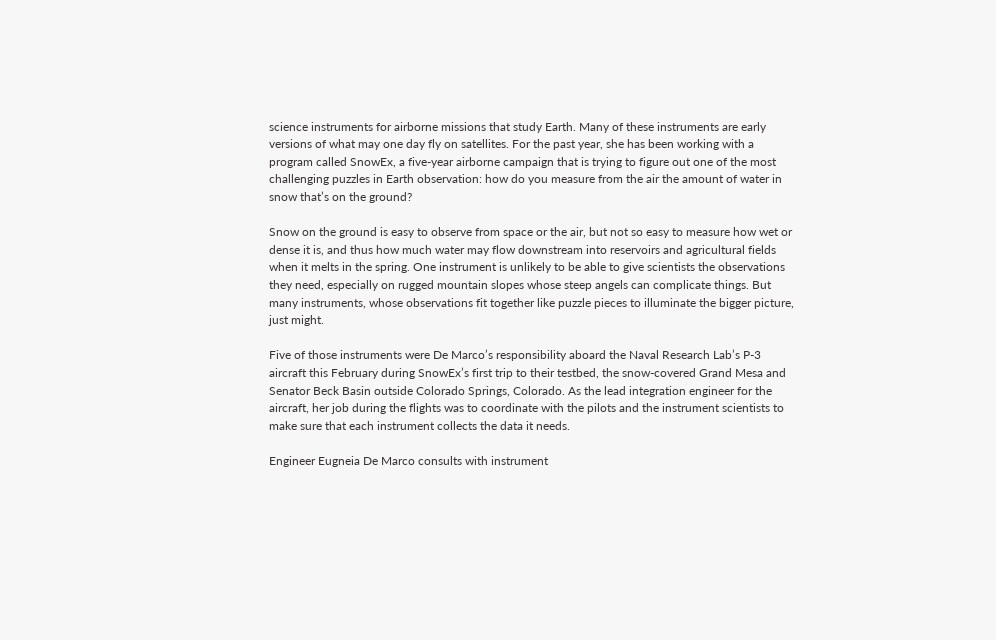science instruments for airborne missions that study Earth. Many of these instruments are early versions of what may one day fly on satellites. For the past year, she has been working with a program called SnowEx, a five-year airborne campaign that is trying to figure out one of the most challenging puzzles in Earth observation: how do you measure from the air the amount of water in snow that’s on the ground?

Snow on the ground is easy to observe from space or the air, but not so easy to measure how wet or dense it is, and thus how much water may flow downstream into reservoirs and agricultural fields when it melts in the spring. One instrument is unlikely to be able to give scientists the observations they need, especially on rugged mountain slopes whose steep angels can complicate things. But many instruments, whose observations fit together like puzzle pieces to illuminate the bigger picture, just might.

Five of those instruments were De Marco’s responsibility aboard the Naval Research Lab’s P-3 aircraft this February during SnowEx’s first trip to their testbed, the snow-covered Grand Mesa and Senator Beck Basin outside Colorado Springs, Colorado. As the lead integration engineer for the aircraft, her job during the flights was to coordinate with the pilots and the instrument scientists to make sure that each instrument collects the data it needs.

Engineer Eugneia De Marco consults with instrument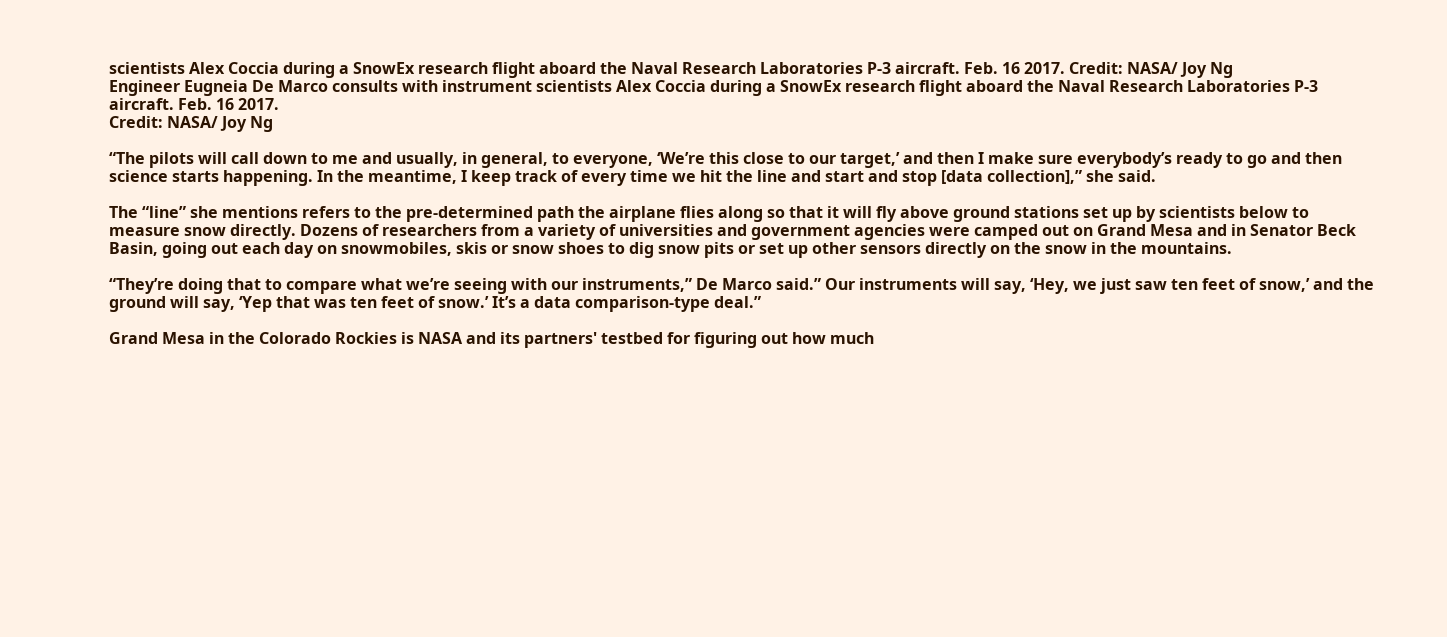scientists Alex Coccia during a SnowEx research flight aboard the Naval Research Laboratories P-3 aircraft. Feb. 16 2017. Credit: NASA/ Joy Ng
Engineer Eugneia De Marco consults with instrument scientists Alex Coccia during a SnowEx research flight aboard the Naval Research Laboratories P-3 aircraft. Feb. 16 2017.
Credit: NASA/ Joy Ng

“The pilots will call down to me and usually, in general, to everyone, ‘We’re this close to our target,’ and then I make sure everybody’s ready to go and then science starts happening. In the meantime, I keep track of every time we hit the line and start and stop [data collection],” she said.

The “line” she mentions refers to the pre-determined path the airplane flies along so that it will fly above ground stations set up by scientists below to measure snow directly. Dozens of researchers from a variety of universities and government agencies were camped out on Grand Mesa and in Senator Beck Basin, going out each day on snowmobiles, skis or snow shoes to dig snow pits or set up other sensors directly on the snow in the mountains.

“They’re doing that to compare what we’re seeing with our instruments,” De Marco said.” Our instruments will say, ‘Hey, we just saw ten feet of snow,’ and the ground will say, ‘Yep that was ten feet of snow.’ It’s a data comparison-type deal.”

Grand Mesa in the Colorado Rockies is NASA and its partners' testbed for figuring out how much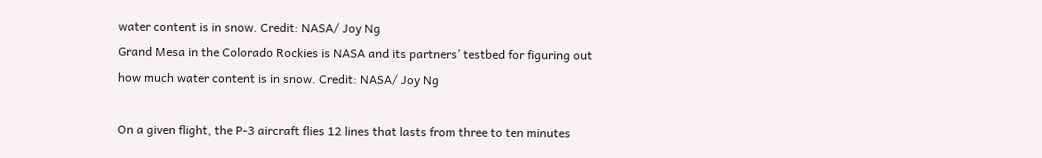water content is in snow. Credit: NASA/ Joy Ng
Grand Mesa in the Colorado Rockies is NASA and its partners’ testbed for figuring out how much water content is in snow. Credit: NASA/ Joy Ng

On a given flight, the P-3 aircraft flies 12 lines that lasts from three to ten minutes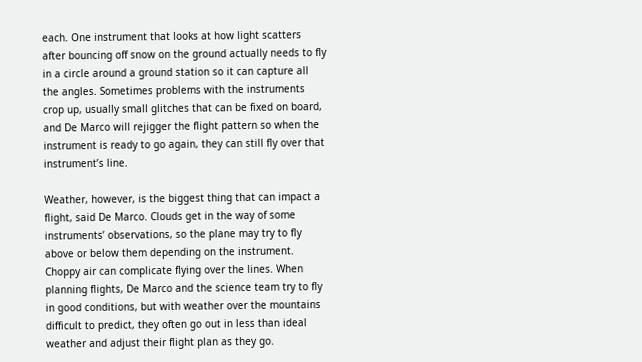each. One instrument that looks at how light scatters after bouncing off snow on the ground actually needs to fly in a circle around a ground station so it can capture all the angles. Sometimes problems with the instruments crop up, usually small glitches that can be fixed on board, and De Marco will rejigger the flight pattern so when the instrument is ready to go again, they can still fly over that instrument’s line.

Weather, however, is the biggest thing that can impact a flight, said De Marco. Clouds get in the way of some instruments’ observations, so the plane may try to fly above or below them depending on the instrument. Choppy air can complicate flying over the lines. When planning flights, De Marco and the science team try to fly in good conditions, but with weather over the mountains difficult to predict, they often go out in less than ideal weather and adjust their flight plan as they go.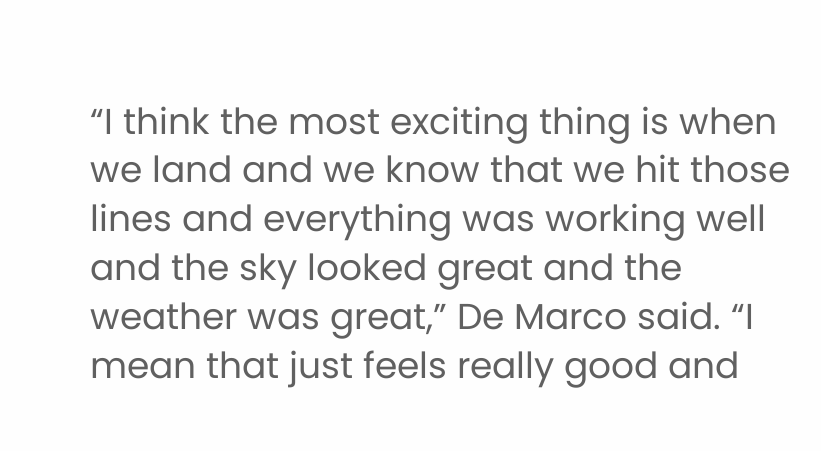“I think the most exciting thing is when we land and we know that we hit those lines and everything was working well and the sky looked great and the weather was great,” De Marco said. “I mean that just feels really good and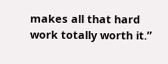makes all that hard work totally worth it.”